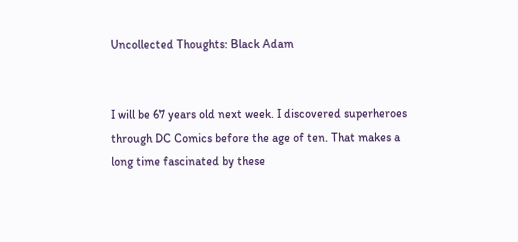Uncollected Thoughts: Black Adam


I will be 67 years old next week. I discovered superheroes through DC Comics before the age of ten. That makes a long time fascinated by these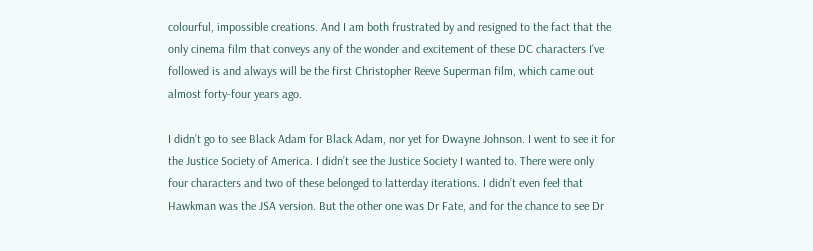colourful, impossible creations. And I am both frustrated by and resigned to the fact that the only cinema film that conveys any of the wonder and excitement of these DC characters I’ve followed is and always will be the first Christopher Reeve Superman film, which came out almost forty-four years ago.

I didn’t go to see Black Adam for Black Adam, nor yet for Dwayne Johnson. I went to see it for the Justice Society of America. I didn’t see the Justice Society I wanted to. There were only four characters and two of these belonged to latterday iterations. I didn’t even feel that Hawkman was the JSA version. But the other one was Dr Fate, and for the chance to see Dr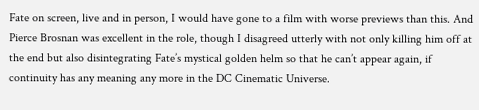Fate on screen, live and in person, I would have gone to a film with worse previews than this. And Pierce Brosnan was excellent in the role, though I disagreed utterly with not only killing him off at the end but also disintegrating Fate’s mystical golden helm so that he can’t appear again, if continuity has any meaning any more in the DC Cinematic Universe.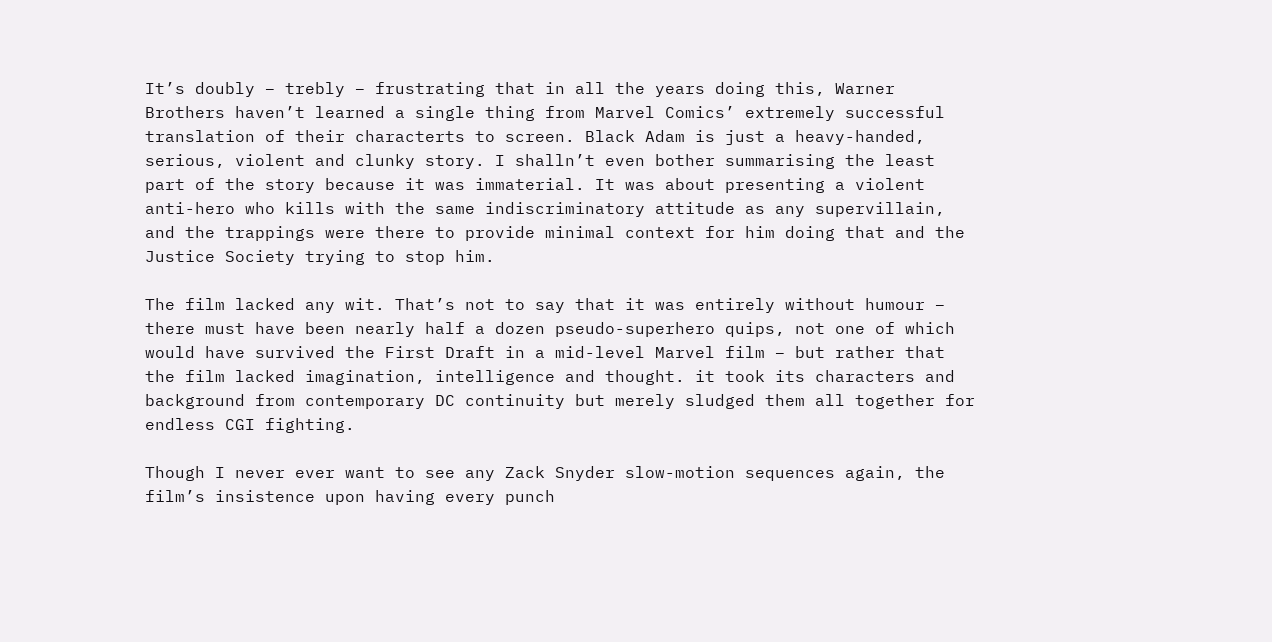It’s doubly – trebly – frustrating that in all the years doing this, Warner Brothers haven’t learned a single thing from Marvel Comics’ extremely successful translation of their characterts to screen. Black Adam is just a heavy-handed, serious, violent and clunky story. I shalln’t even bother summarising the least part of the story because it was immaterial. It was about presenting a violent anti-hero who kills with the same indiscriminatory attitude as any supervillain, and the trappings were there to provide minimal context for him doing that and the Justice Society trying to stop him.

The film lacked any wit. That’s not to say that it was entirely without humour – there must have been nearly half a dozen pseudo-superhero quips, not one of which would have survived the First Draft in a mid-level Marvel film – but rather that the film lacked imagination, intelligence and thought. it took its characters and background from contemporary DC continuity but merely sludged them all together for endless CGI fighting.

Though I never ever want to see any Zack Snyder slow-motion sequences again, the film’s insistence upon having every punch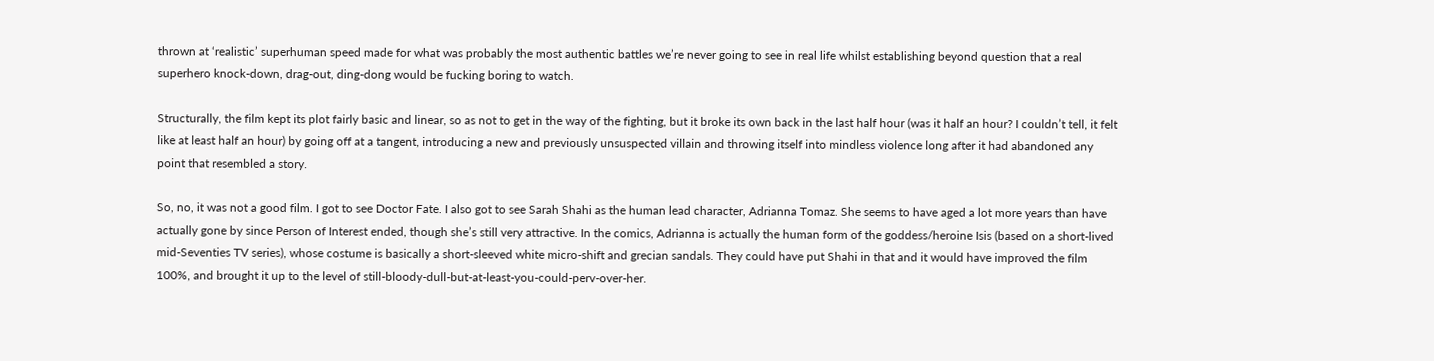thrown at ‘realistic’ superhuman speed made for what was probably the most authentic battles we’re never going to see in real life whilst establishing beyond question that a real superhero knock-down, drag-out, ding-dong would be fucking boring to watch.

Structurally, the film kept its plot fairly basic and linear, so as not to get in the way of the fighting, but it broke its own back in the last half hour (was it half an hour? I couldn’t tell, it felt like at least half an hour) by going off at a tangent, introducing a new and previously unsuspected villain and throwing itself into mindless violence long after it had abandoned any point that resembled a story.

So, no, it was not a good film. I got to see Doctor Fate. I also got to see Sarah Shahi as the human lead character, Adrianna Tomaz. She seems to have aged a lot more years than have actually gone by since Person of Interest ended, though she’s still very attractive. In the comics, Adrianna is actually the human form of the goddess/heroine Isis (based on a short-lived mid-Seventies TV series), whose costume is basically a short-sleeved white micro-shift and grecian sandals. They could have put Shahi in that and it would have improved the film 100%, and brought it up to the level of still-bloody-dull-but-at-least-you-could-perv-over-her.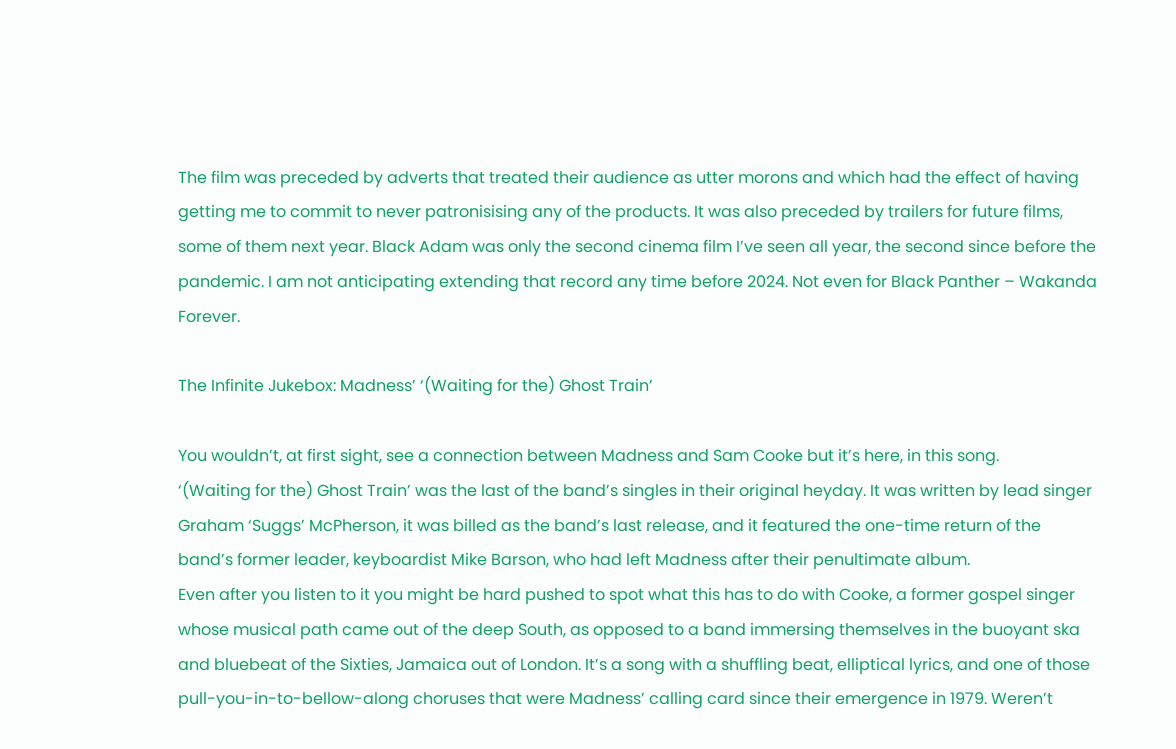The film was preceded by adverts that treated their audience as utter morons and which had the effect of having getting me to commit to never patronisising any of the products. It was also preceded by trailers for future films, some of them next year. Black Adam was only the second cinema film I’ve seen all year, the second since before the pandemic. I am not anticipating extending that record any time before 2024. Not even for Black Panther – Wakanda Forever.

The Infinite Jukebox: Madness’ ‘(Waiting for the) Ghost Train’

You wouldn’t, at first sight, see a connection between Madness and Sam Cooke but it’s here, in this song.
‘(Waiting for the) Ghost Train’ was the last of the band’s singles in their original heyday. It was written by lead singer Graham ‘Suggs’ McPherson, it was billed as the band’s last release, and it featured the one-time return of the band’s former leader, keyboardist Mike Barson, who had left Madness after their penultimate album.
Even after you listen to it you might be hard pushed to spot what this has to do with Cooke, a former gospel singer whose musical path came out of the deep South, as opposed to a band immersing themselves in the buoyant ska and bluebeat of the Sixties, Jamaica out of London. It’s a song with a shuffling beat, elliptical lyrics, and one of those pull-you-in-to-bellow-along choruses that were Madness’ calling card since their emergence in 1979. Weren’t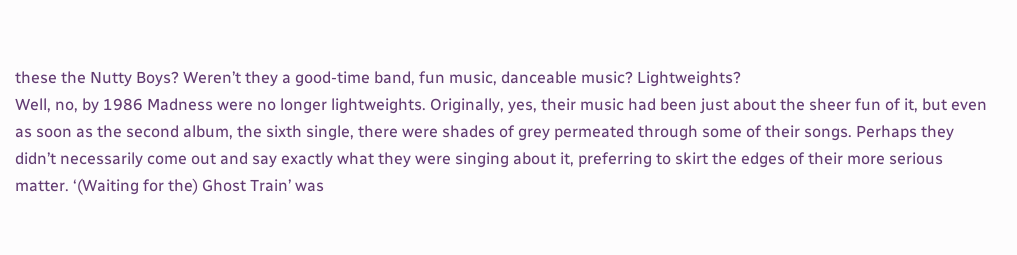these the Nutty Boys? Weren’t they a good-time band, fun music, danceable music? Lightweights?
Well, no, by 1986 Madness were no longer lightweights. Originally, yes, their music had been just about the sheer fun of it, but even as soon as the second album, the sixth single, there were shades of grey permeated through some of their songs. Perhaps they didn’t necessarily come out and say exactly what they were singing about it, preferring to skirt the edges of their more serious matter. ‘(Waiting for the) Ghost Train’ was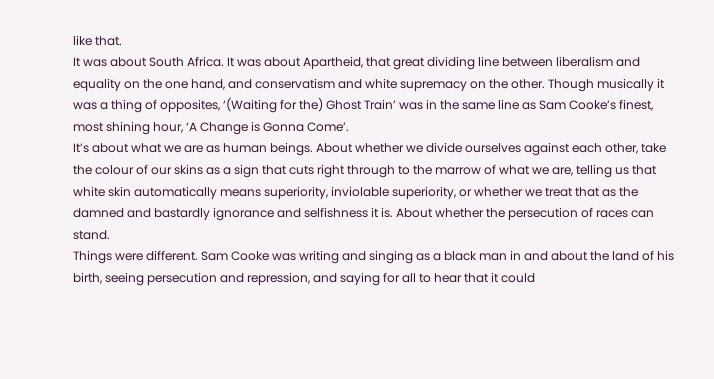like that.
It was about South Africa. It was about Apartheid, that great dividing line between liberalism and equality on the one hand, and conservatism and white supremacy on the other. Though musically it was a thing of opposites, ‘(Waiting for the) Ghost Train’ was in the same line as Sam Cooke’s finest, most shining hour, ‘A Change is Gonna Come’.
It’s about what we are as human beings. About whether we divide ourselves against each other, take the colour of our skins as a sign that cuts right through to the marrow of what we are, telling us that white skin automatically means superiority, inviolable superiority, or whether we treat that as the damned and bastardly ignorance and selfishness it is. About whether the persecution of races can stand.
Things were different. Sam Cooke was writing and singing as a black man in and about the land of his birth, seeing persecution and repression, and saying for all to hear that it could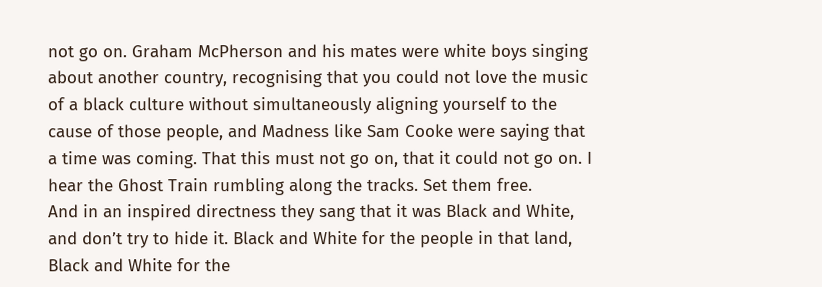not go on. Graham McPherson and his mates were white boys singing about another country, recognising that you could not love the music of a black culture without simultaneously aligning yourself to the cause of those people, and Madness like Sam Cooke were saying that a time was coming. That this must not go on, that it could not go on. I hear the Ghost Train rumbling along the tracks. Set them free.
And in an inspired directness they sang that it was Black and White, and don’t try to hide it. Black and White for the people in that land, Black and White for the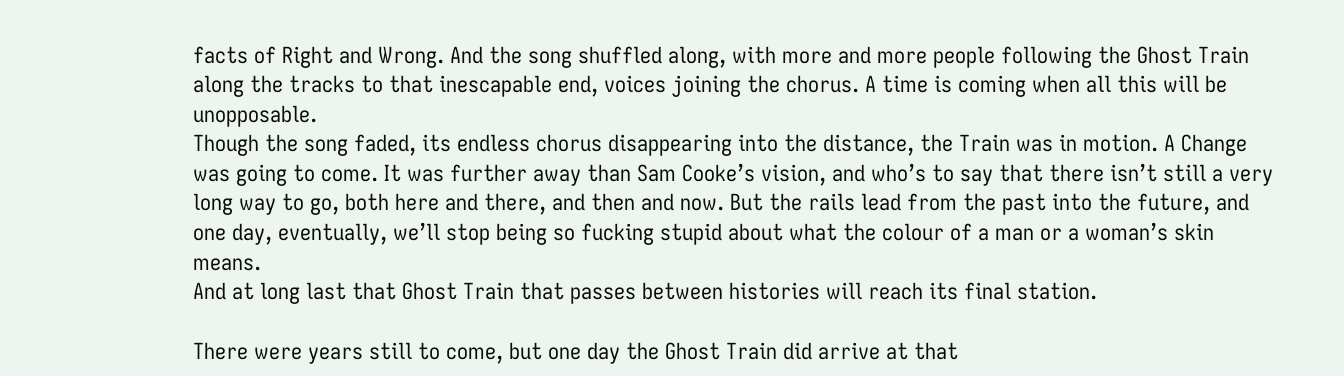facts of Right and Wrong. And the song shuffled along, with more and more people following the Ghost Train along the tracks to that inescapable end, voices joining the chorus. A time is coming when all this will be unopposable.
Though the song faded, its endless chorus disappearing into the distance, the Train was in motion. A Change was going to come. It was further away than Sam Cooke’s vision, and who’s to say that there isn’t still a very long way to go, both here and there, and then and now. But the rails lead from the past into the future, and one day, eventually, we’ll stop being so fucking stupid about what the colour of a man or a woman’s skin means.
And at long last that Ghost Train that passes between histories will reach its final station.

There were years still to come, but one day the Ghost Train did arrive at that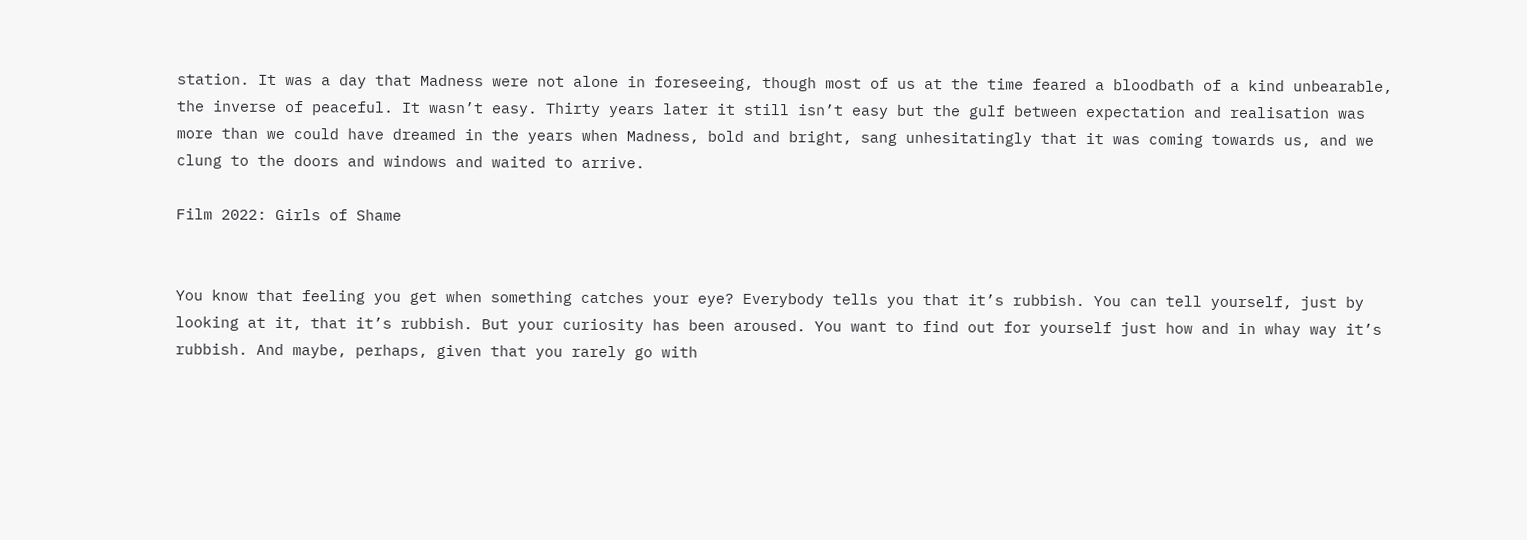station. It was a day that Madness were not alone in foreseeing, though most of us at the time feared a bloodbath of a kind unbearable, the inverse of peaceful. It wasn’t easy. Thirty years later it still isn’t easy but the gulf between expectation and realisation was more than we could have dreamed in the years when Madness, bold and bright, sang unhesitatingly that it was coming towards us, and we clung to the doors and windows and waited to arrive.

Film 2022: Girls of Shame


You know that feeling you get when something catches your eye? Everybody tells you that it’s rubbish. You can tell yourself, just by looking at it, that it’s rubbish. But your curiosity has been aroused. You want to find out for yourself just how and in whay way it’s rubbish. And maybe, perhaps, given that you rarely go with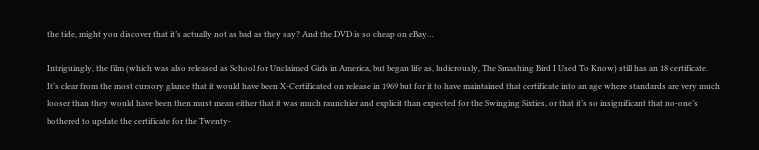the tide, might you discover that it’s actually not as bad as they say? And the DVD is so cheap on eBay…

Intriguingly, the film (which was also released as School for Unclaimed Girls in America, but began life as, ludicrously, The Smashing Bird I Used To Know) still has an 18 certificate. It’s clear from the most cursory glance that it would have been X-Certificated on release in 1969 but for it to have maintained that certificate into an age where standards are very much looser than they would have been then must mean either that it was much raunchier and explicit than expected for the Swinging Sixties, or that it’s so insignificant that no-one’s bothered to update the certificate for the Twenty-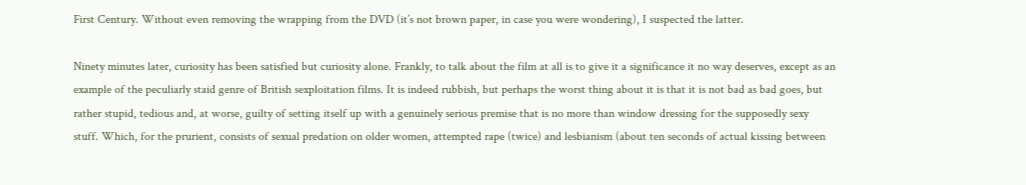First Century. Without even removing the wrapping from the DVD (it’s not brown paper, in case you were wondering), I suspected the latter.

Ninety minutes later, curiosity has been satisfied but curiosity alone. Frankly, to talk about the film at all is to give it a significance it no way deserves, except as an example of the peculiarly staid genre of British sexploitation films. It is indeed rubbish, but perhaps the worst thing about it is that it is not bad as bad goes, but rather stupid, tedious and, at worse, guilty of setting itself up with a genuinely serious premise that is no more than window dressing for the supposedly sexy stuff. Which, for the prurient, consists of sexual predation on older women, attempted rape (twice) and lesbianism (about ten seconds of actual kissing between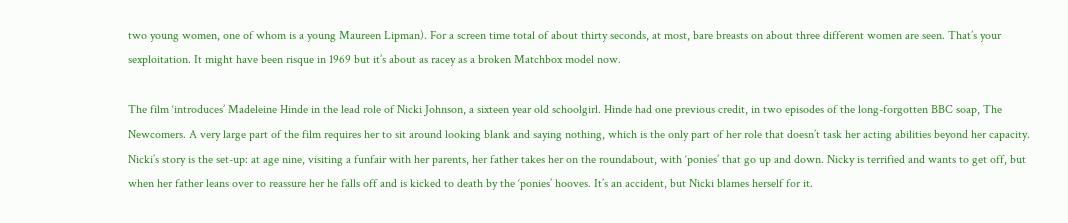two young women, one of whom is a young Maureen Lipman). For a screen time total of about thirty seconds, at most, bare breasts on about three different women are seen. That’s your sexploitation. It might have been risque in 1969 but it’s about as racey as a broken Matchbox model now.

The film ‘introduces’ Madeleine Hinde in the lead role of Nicki Johnson, a sixteen year old schoolgirl. Hinde had one previous credit, in two episodes of the long-forgotten BBC soap, The Newcomers. A very large part of the film requires her to sit around looking blank and saying nothing, which is the only part of her role that doesn’t task her acting abilities beyond her capacity. Nicki’s story is the set-up: at age nine, visiting a funfair with her parents, her father takes her on the roundabout, with ‘ponies’ that go up and down. Nicky is terrified and wants to get off, but when her father leans over to reassure her he falls off and is kicked to death by the ‘ponies’ hooves. It’s an accident, but Nicki blames herself for it.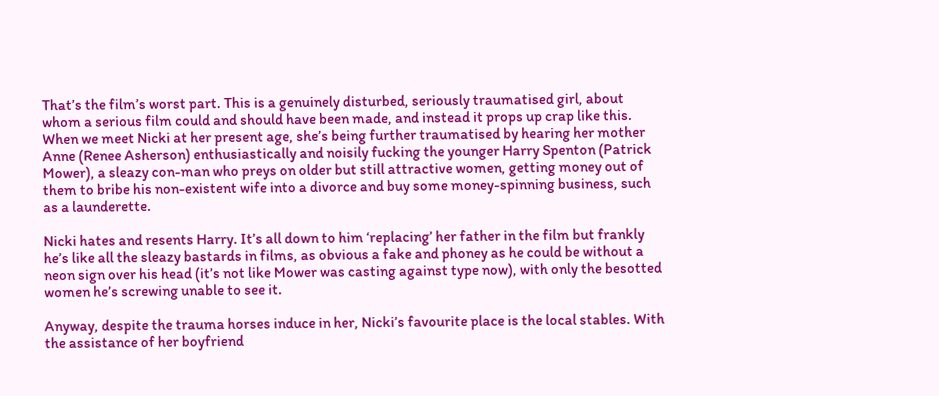That’s the film’s worst part. This is a genuinely disturbed, seriously traumatised girl, about whom a serious film could and should have been made, and instead it props up crap like this. When we meet Nicki at her present age, she’s being further traumatised by hearing her mother Anne (Renee Asherson) enthusiastically and noisily fucking the younger Harry Spenton (Patrick Mower), a sleazy con-man who preys on older but still attractive women, getting money out of them to bribe his non-existent wife into a divorce and buy some money-spinning business, such as a launderette.

Nicki hates and resents Harry. It’s all down to him ‘replacing’ her father in the film but frankly he’s like all the sleazy bastards in films, as obvious a fake and phoney as he could be without a neon sign over his head (it’s not like Mower was casting against type now), with only the besotted women he’s screwing unable to see it.

Anyway, despite the trauma horses induce in her, Nicki’s favourite place is the local stables. With the assistance of her boyfriend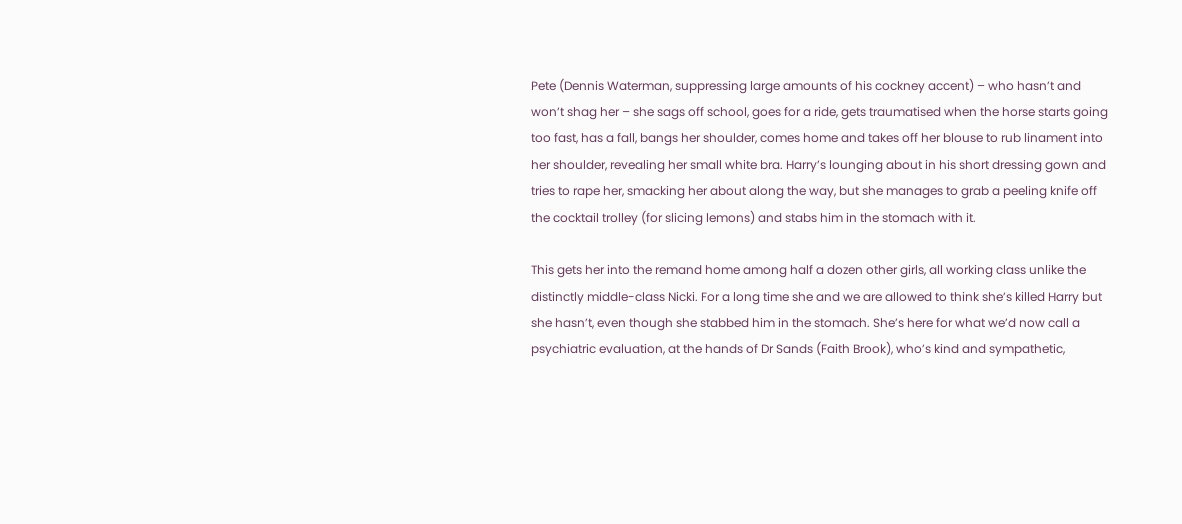Pete (Dennis Waterman, suppressing large amounts of his cockney accent) – who hasn’t and won’t shag her – she sags off school, goes for a ride, gets traumatised when the horse starts going too fast, has a fall, bangs her shoulder, comes home and takes off her blouse to rub linament into her shoulder, revealing her small white bra. Harry’s lounging about in his short dressing gown and tries to rape her, smacking her about along the way, but she manages to grab a peeling knife off the cocktail trolley (for slicing lemons) and stabs him in the stomach with it.

This gets her into the remand home among half a dozen other girls, all working class unlike the distinctly middle-class Nicki. For a long time she and we are allowed to think she’s killed Harry but she hasn’t, even though she stabbed him in the stomach. She’s here for what we’d now call a psychiatric evaluation, at the hands of Dr Sands (Faith Brook), who’s kind and sympathetic,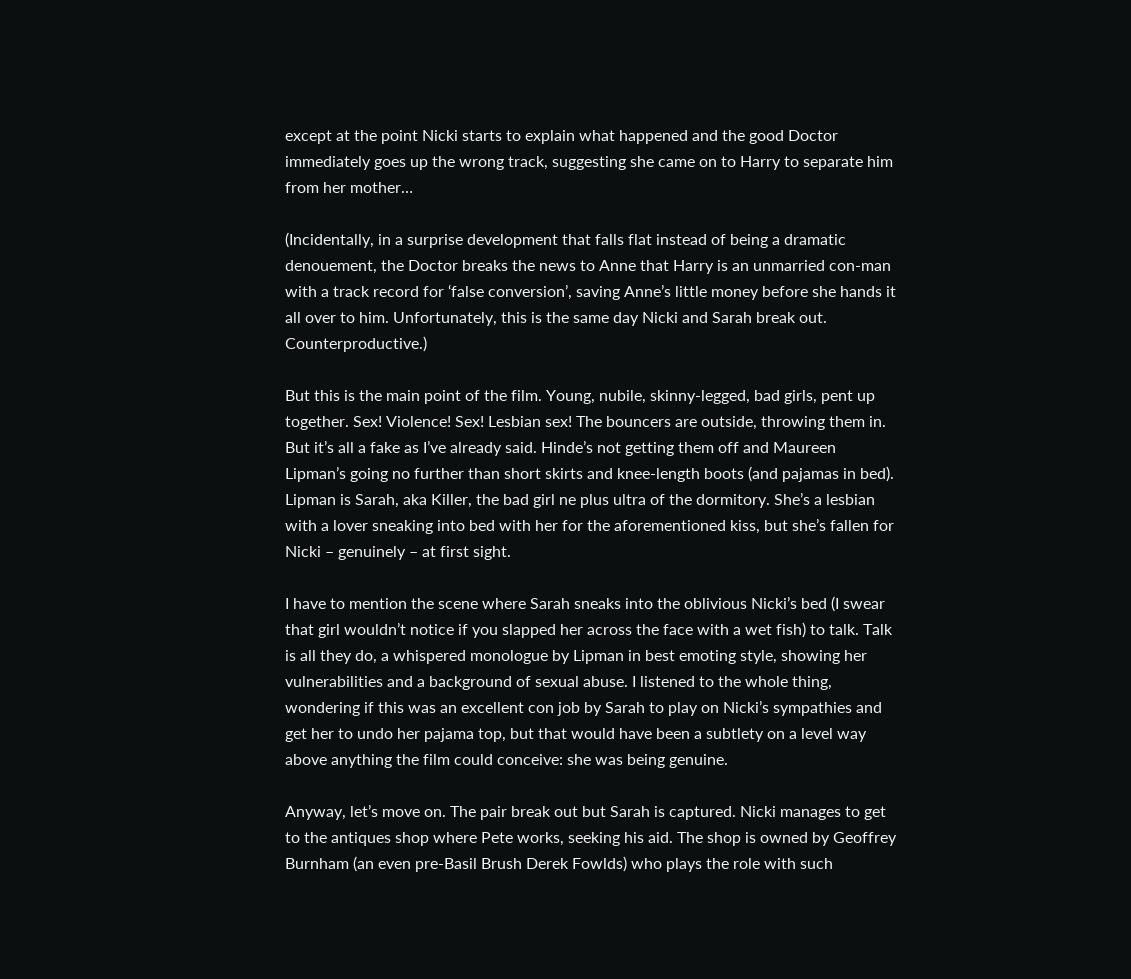except at the point Nicki starts to explain what happened and the good Doctor immediately goes up the wrong track, suggesting she came on to Harry to separate him from her mother…

(Incidentally, in a surprise development that falls flat instead of being a dramatic denouement, the Doctor breaks the news to Anne that Harry is an unmarried con-man with a track record for ‘false conversion’, saving Anne’s little money before she hands it all over to him. Unfortunately, this is the same day Nicki and Sarah break out. Counterproductive.)

But this is the main point of the film. Young, nubile, skinny-legged, bad girls, pent up together. Sex! Violence! Sex! Lesbian sex! The bouncers are outside, throwing them in. But it’s all a fake as I’ve already said. Hinde’s not getting them off and Maureen Lipman’s going no further than short skirts and knee-length boots (and pajamas in bed). Lipman is Sarah, aka Killer, the bad girl ne plus ultra of the dormitory. She’s a lesbian with a lover sneaking into bed with her for the aforementioned kiss, but she’s fallen for Nicki – genuinely – at first sight.

I have to mention the scene where Sarah sneaks into the oblivious Nicki’s bed (I swear that girl wouldn’t notice if you slapped her across the face with a wet fish) to talk. Talk is all they do, a whispered monologue by Lipman in best emoting style, showing her vulnerabilities and a background of sexual abuse. I listened to the whole thing, wondering if this was an excellent con job by Sarah to play on Nicki’s sympathies and get her to undo her pajama top, but that would have been a subtlety on a level way above anything the film could conceive: she was being genuine.

Anyway, let’s move on. The pair break out but Sarah is captured. Nicki manages to get to the antiques shop where Pete works, seeking his aid. The shop is owned by Geoffrey Burnham (an even pre-Basil Brush Derek Fowlds) who plays the role with such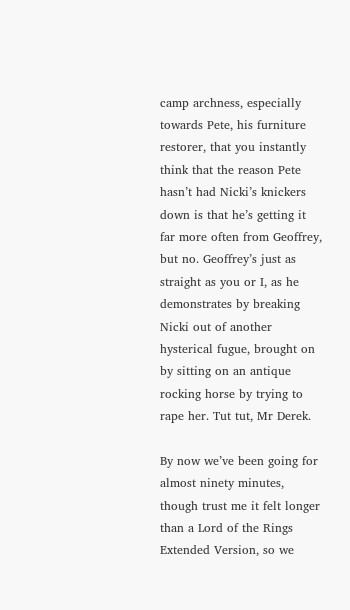camp archness, especially towards Pete, his furniture restorer, that you instantly think that the reason Pete hasn’t had Nicki’s knickers down is that he’s getting it far more often from Geoffrey, but no. Geoffrey’s just as straight as you or I, as he demonstrates by breaking Nicki out of another hysterical fugue, brought on by sitting on an antique rocking horse by trying to rape her. Tut tut, Mr Derek.

By now we’ve been going for almost ninety minutes, though trust me it felt longer than a Lord of the Rings Extended Version, so we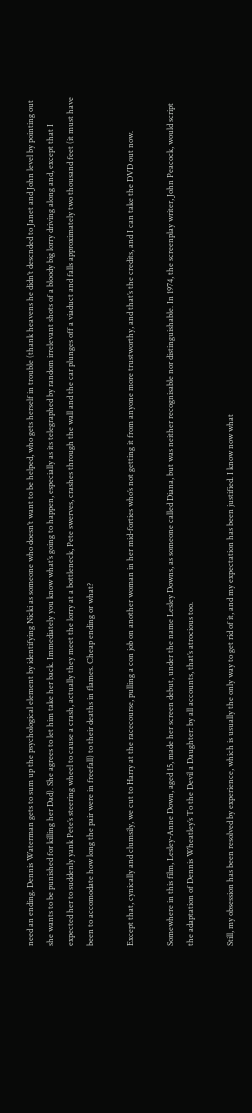need an ending. Dennis Waterman gets to sum up the psychological element by identifying Nicki as someone who doesn’t want to be helped, who gets herself in trouble (thank heavens he didn’t descnded to Janet and John level by pointing out she wants to be punished for killing her Dad). She agrees to let him take her back. Immediately you know what’s going to happen, especially as its telegraphed by random irrelevant shots of a bloody big lorry driving along and, except that I expected her to suddenly yank Pete’s steering wheel to cause a crash, actually they meet the lorry at a bottleneck, Pete swerves, crashes through the wall and the car plunges off a viaduct and falls approximately two thousand feet (it must have been to accomodate how long the pair were in freefall) to their deaths in flames. Cheap ending or what?

Except that, cynically and clumsily, we cut to Harry at the racecourse, pulling a con job on another woman in her mid-forties who’s not getting it from anyone more trustworthy, and that’s the credits, and I can take the DVD out now.

Somewhere in this film, Lesley-Anne Down, aged 15, made her screen debut, under the name Lesley Downs, as someone called Diana, but was neither recognisable nor distinguishable. In 1974, the screenplay writer, John Peacock, would script the adaptation of Dennis Wheatley’s To the Devil a Daughter: by all accounts, that’s atrocious too.

Still, my obsession has been resolved by experience, which is usually the only way to get rid of it, and my expectation has been justified. I know now what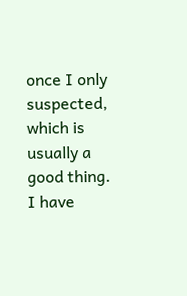once I only suspected, which is usually a good thing. I have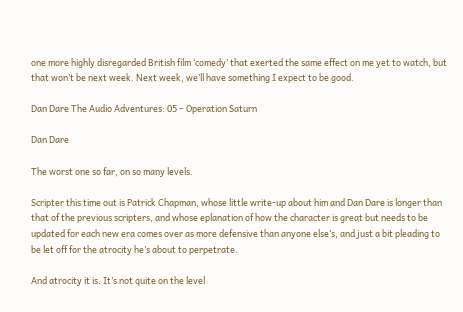one more highly disregarded British film ‘comedy’ that exerted the same effect on me yet to watch, but that won’t be next week. Next week, we’ll have something I expect to be good.

Dan Dare The Audio Adventures: 05 – Operation Saturn

Dan Dare

The worst one so far, on so many levels.

Scripter this time out is Patrick Chapman, whose little write-up about him and Dan Dare is longer than that of the previous scripters, and whose eplanation of how the character is great but needs to be updated for each new era comes over as more defensive than anyone else’s, and just a bit pleading to be let off for the atrocity he’s about to perpetrate.

And atrocity it is. It’s not quite on the level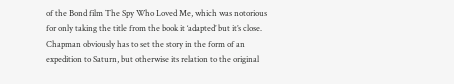of the Bond film The Spy Who Loved Me, which was notorious for only taking the title from the book it ‘adapted’ but it’s close. Chapman obviously has to set the story in the form of an expedition to Saturn, but otherwise its relation to the original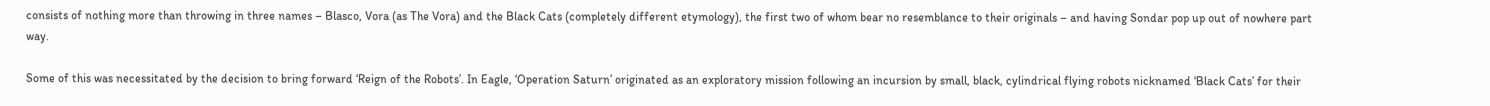consists of nothing more than throwing in three names – Blasco, Vora (as The Vora) and the Black Cats (completely different etymology), the first two of whom bear no resemblance to their originals – and having Sondar pop up out of nowhere part way.

Some of this was necessitated by the decision to bring forward ‘Reign of the Robots’. In Eagle, ‘Operation Saturn’ originated as an exploratory mission following an incursion by small, black, cylindrical flying robots nicknamed ‘Black Cats’ for their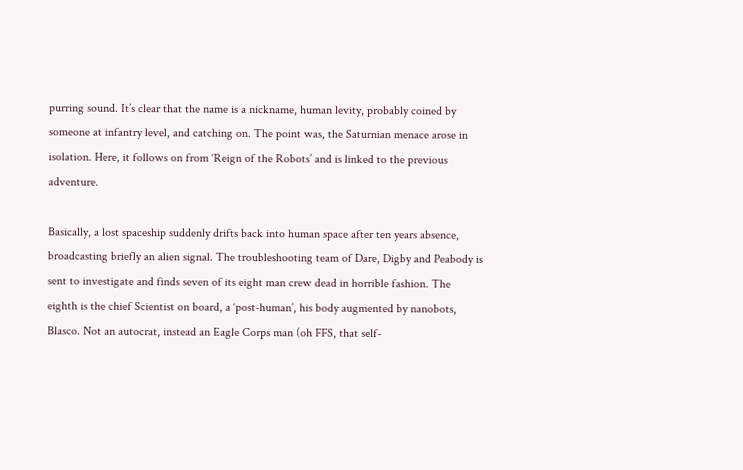purring sound. It’s clear that the name is a nickname, human levity, probably coined by someone at infantry level, and catching on. The point was, the Saturnian menace arose in isolation. Here, it follows on from ‘Reign of the Robots’ and is linked to the previous adventure.

Basically, a lost spaceship suddenly drifts back into human space after ten years absence, broadcasting briefly an alien signal. The troubleshooting team of Dare, Digby and Peabody is sent to investigate and finds seven of its eight man crew dead in horrible fashion. The eighth is the chief Scientist on board, a ‘post-human’, his body augmented by nanobots, Blasco. Not an autocrat, instead an Eagle Corps man (oh FFS, that self-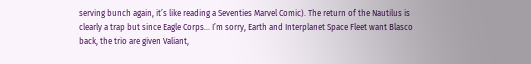serving bunch again, it’s like reading a Seventies Marvel Comic). The return of the Nautilus is clearly a trap but since Eagle Corps… I’m sorry, Earth and Interplanet Space Fleet want Blasco back, the trio are given Valiant,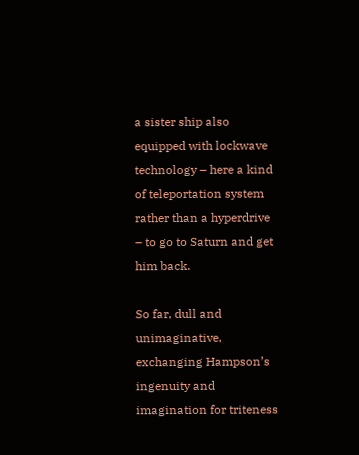a sister ship also equipped with lockwave technology – here a kind of teleportation system rather than a hyperdrive – to go to Saturn and get him back.

So far, dull and unimaginative, exchanging Hampson’s ingenuity and imagination for triteness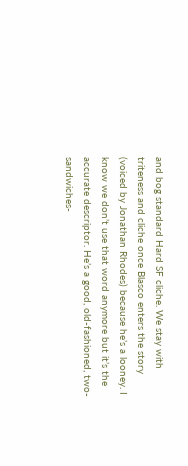and bog standard Hard SF cliche. We stay with triteness and cliche once Blasco enters the story (voiced by Jonathan Rhodes) because he’s a looney. I know we don’t use that word anymore but it’s the accurate descriptor. He’s a good, old-fashioned, two-sandwiches-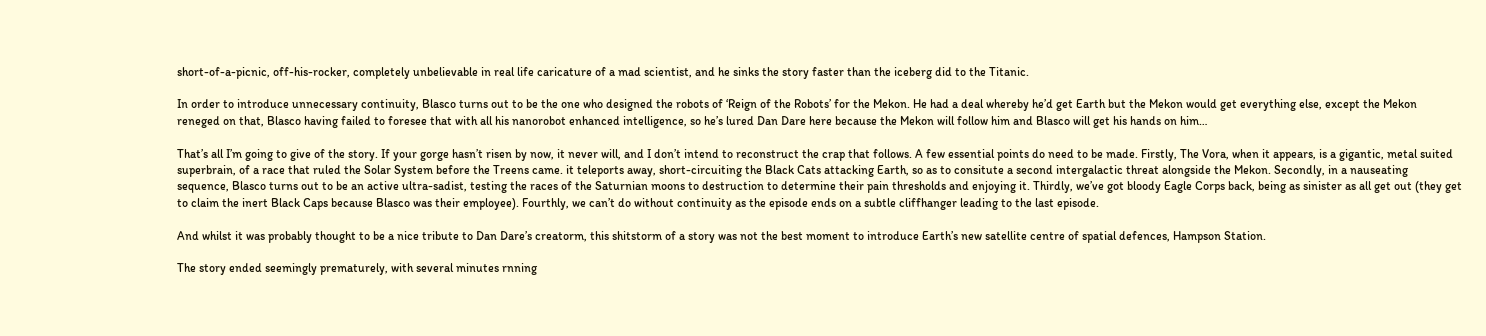short-of-a-picnic, off-his-rocker, completely unbelievable in real life caricature of a mad scientist, and he sinks the story faster than the iceberg did to the Titanic.

In order to introduce unnecessary continuity, Blasco turns out to be the one who designed the robots of ‘Reign of the Robots’ for the Mekon. He had a deal whereby he’d get Earth but the Mekon would get everything else, except the Mekon reneged on that, Blasco having failed to foresee that with all his nanorobot enhanced intelligence, so he’s lured Dan Dare here because the Mekon will follow him and Blasco will get his hands on him…

That’s all I’m going to give of the story. If your gorge hasn’t risen by now, it never will, and I don’t intend to reconstruct the crap that follows. A few essential points do need to be made. Firstly, The Vora, when it appears, is a gigantic, metal suited superbrain, of a race that ruled the Solar System before the Treens came. it teleports away, short-circuiting the Black Cats attacking Earth, so as to consitute a second intergalactic threat alongside the Mekon. Secondly, in a nauseating sequence, Blasco turns out to be an active ultra-sadist, testing the races of the Saturnian moons to destruction to determine their pain thresholds and enjoying it. Thirdly, we’ve got bloody Eagle Corps back, being as sinister as all get out (they get to claim the inert Black Caps because Blasco was their employee). Fourthly, we can’t do without continuity as the episode ends on a subtle cliffhanger leading to the last episode.

And whilst it was probably thought to be a nice tribute to Dan Dare’s creatorm, this shitstorm of a story was not the best moment to introduce Earth’s new satellite centre of spatial defences, Hampson Station.

The story ended seemingly prematurely, with several minutes rnning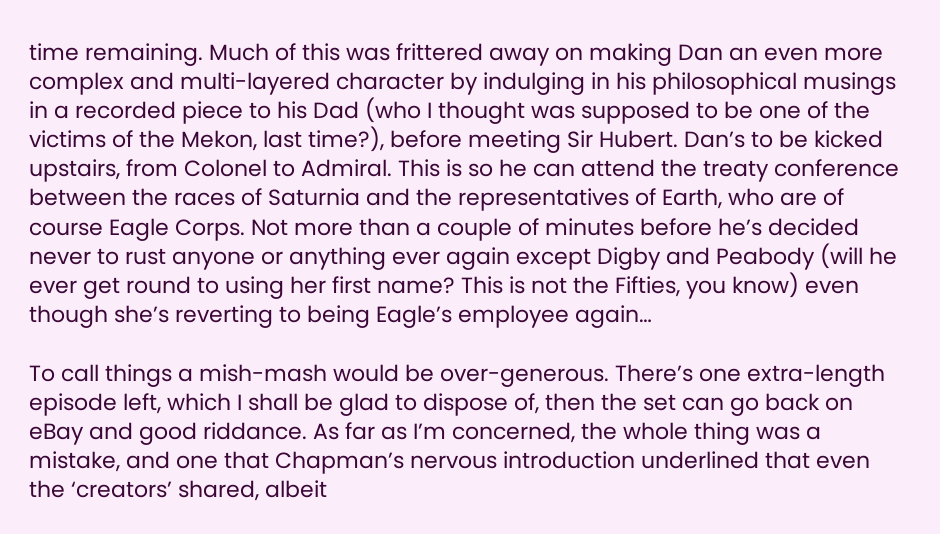time remaining. Much of this was frittered away on making Dan an even more complex and multi-layered character by indulging in his philosophical musings in a recorded piece to his Dad (who I thought was supposed to be one of the victims of the Mekon, last time?), before meeting Sir Hubert. Dan’s to be kicked upstairs, from Colonel to Admiral. This is so he can attend the treaty conference between the races of Saturnia and the representatives of Earth, who are of course Eagle Corps. Not more than a couple of minutes before he’s decided never to rust anyone or anything ever again except Digby and Peabody (will he ever get round to using her first name? This is not the Fifties, you know) even though she’s reverting to being Eagle’s employee again…

To call things a mish-mash would be over-generous. There’s one extra-length episode left, which I shall be glad to dispose of, then the set can go back on eBay and good riddance. As far as I’m concerned, the whole thing was a mistake, and one that Chapman’s nervous introduction underlined that even the ‘creators’ shared, albeit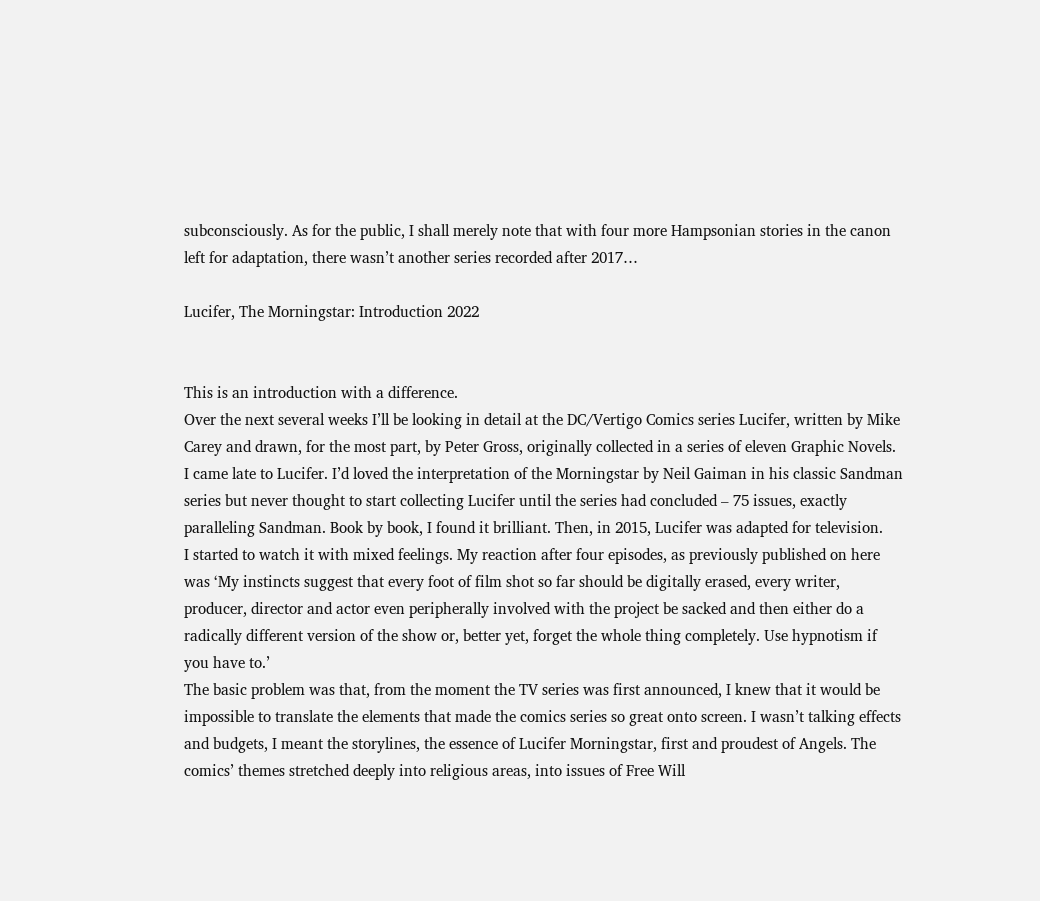subconsciously. As for the public, I shall merely note that with four more Hampsonian stories in the canon left for adaptation, there wasn’t another series recorded after 2017…

Lucifer, The Morningstar: Introduction 2022


This is an introduction with a difference.
Over the next several weeks I’ll be looking in detail at the DC/Vertigo Comics series Lucifer, written by Mike Carey and drawn, for the most part, by Peter Gross, originally collected in a series of eleven Graphic Novels.
I came late to Lucifer. I’d loved the interpretation of the Morningstar by Neil Gaiman in his classic Sandman series but never thought to start collecting Lucifer until the series had concluded – 75 issues, exactly paralleling Sandman. Book by book, I found it brilliant. Then, in 2015, Lucifer was adapted for television.
I started to watch it with mixed feelings. My reaction after four episodes, as previously published on here was ‘My instincts suggest that every foot of film shot so far should be digitally erased, every writer, producer, director and actor even peripherally involved with the project be sacked and then either do a radically different version of the show or, better yet, forget the whole thing completely. Use hypnotism if you have to.’
The basic problem was that, from the moment the TV series was first announced, I knew that it would be impossible to translate the elements that made the comics series so great onto screen. I wasn’t talking effects and budgets, I meant the storylines, the essence of Lucifer Morningstar, first and proudest of Angels. The comics’ themes stretched deeply into religious areas, into issues of Free Will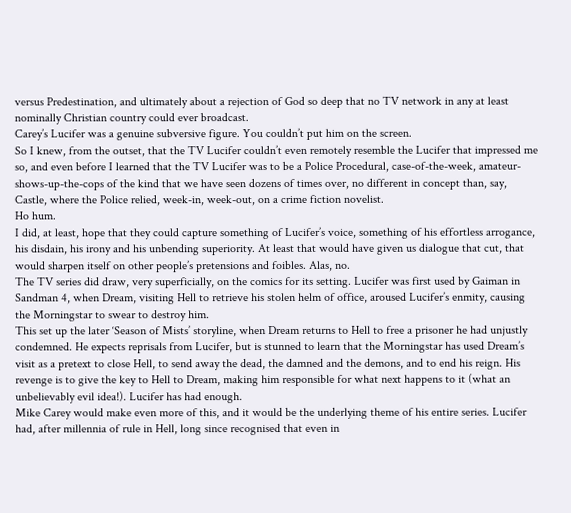versus Predestination, and ultimately about a rejection of God so deep that no TV network in any at least nominally Christian country could ever broadcast.
Carey’s Lucifer was a genuine subversive figure. You couldn’t put him on the screen.
So I knew, from the outset, that the TV Lucifer couldn’t even remotely resemble the Lucifer that impressed me so, and even before I learned that the TV Lucifer was to be a Police Procedural, case-of-the-week, amateur-shows-up-the-cops of the kind that we have seen dozens of times over, no different in concept than, say, Castle, where the Police relied, week-in, week-out, on a crime fiction novelist.
Ho hum.
I did, at least, hope that they could capture something of Lucifer’s voice, something of his effortless arrogance, his disdain, his irony and his unbending superiority. At least that would have given us dialogue that cut, that would sharpen itself on other people’s pretensions and foibles. Alas, no.
The TV series did draw, very superficially, on the comics for its setting. Lucifer was first used by Gaiman in Sandman 4, when Dream, visiting Hell to retrieve his stolen helm of office, aroused Lucifer’s enmity, causing the Morningstar to swear to destroy him.
This set up the later ‘Season of Mists’ storyline, when Dream returns to Hell to free a prisoner he had unjustly condemned. He expects reprisals from Lucifer, but is stunned to learn that the Morningstar has used Dream’s visit as a pretext to close Hell, to send away the dead, the damned and the demons, and to end his reign. His revenge is to give the key to Hell to Dream, making him responsible for what next happens to it (what an unbelievably evil idea!). Lucifer has had enough.
Mike Carey would make even more of this, and it would be the underlying theme of his entire series. Lucifer had, after millennia of rule in Hell, long since recognised that even in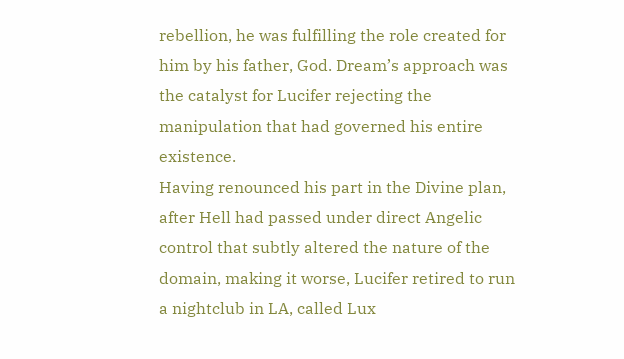rebellion, he was fulfilling the role created for him by his father, God. Dream’s approach was the catalyst for Lucifer rejecting the manipulation that had governed his entire existence.
Having renounced his part in the Divine plan, after Hell had passed under direct Angelic control that subtly altered the nature of the domain, making it worse, Lucifer retired to run a nightclub in LA, called Lux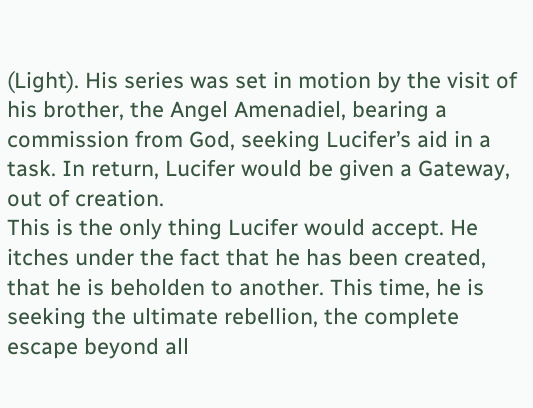(Light). His series was set in motion by the visit of his brother, the Angel Amenadiel, bearing a commission from God, seeking Lucifer’s aid in a task. In return, Lucifer would be given a Gateway, out of creation.
This is the only thing Lucifer would accept. He itches under the fact that he has been created, that he is beholden to another. This time, he is seeking the ultimate rebellion, the complete escape beyond all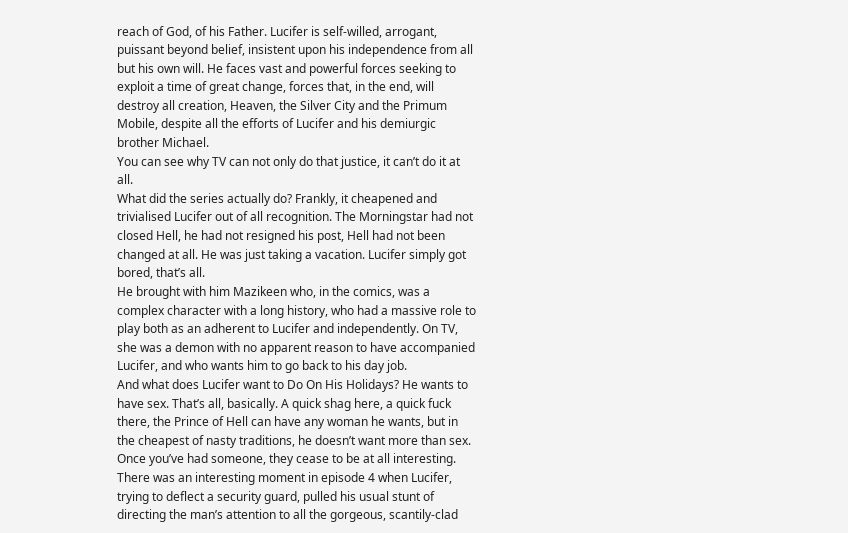reach of God, of his Father. Lucifer is self-willed, arrogant, puissant beyond belief, insistent upon his independence from all but his own will. He faces vast and powerful forces seeking to exploit a time of great change, forces that, in the end, will destroy all creation, Heaven, the Silver City and the Primum Mobile, despite all the efforts of Lucifer and his demiurgic brother Michael.
You can see why TV can not only do that justice, it can’t do it at all.
What did the series actually do? Frankly, it cheapened and trivialised Lucifer out of all recognition. The Morningstar had not closed Hell, he had not resigned his post, Hell had not been changed at all. He was just taking a vacation. Lucifer simply got bored, that’s all.
He brought with him Mazikeen who, in the comics, was a complex character with a long history, who had a massive role to play both as an adherent to Lucifer and independently. On TV, she was a demon with no apparent reason to have accompanied Lucifer, and who wants him to go back to his day job.
And what does Lucifer want to Do On His Holidays? He wants to have sex. That’s all, basically. A quick shag here, a quick fuck there, the Prince of Hell can have any woman he wants, but in the cheapest of nasty traditions, he doesn’t want more than sex. Once you’ve had someone, they cease to be at all interesting.
There was an interesting moment in episode 4 when Lucifer, trying to deflect a security guard, pulled his usual stunt of directing the man’s attention to all the gorgeous, scantily-clad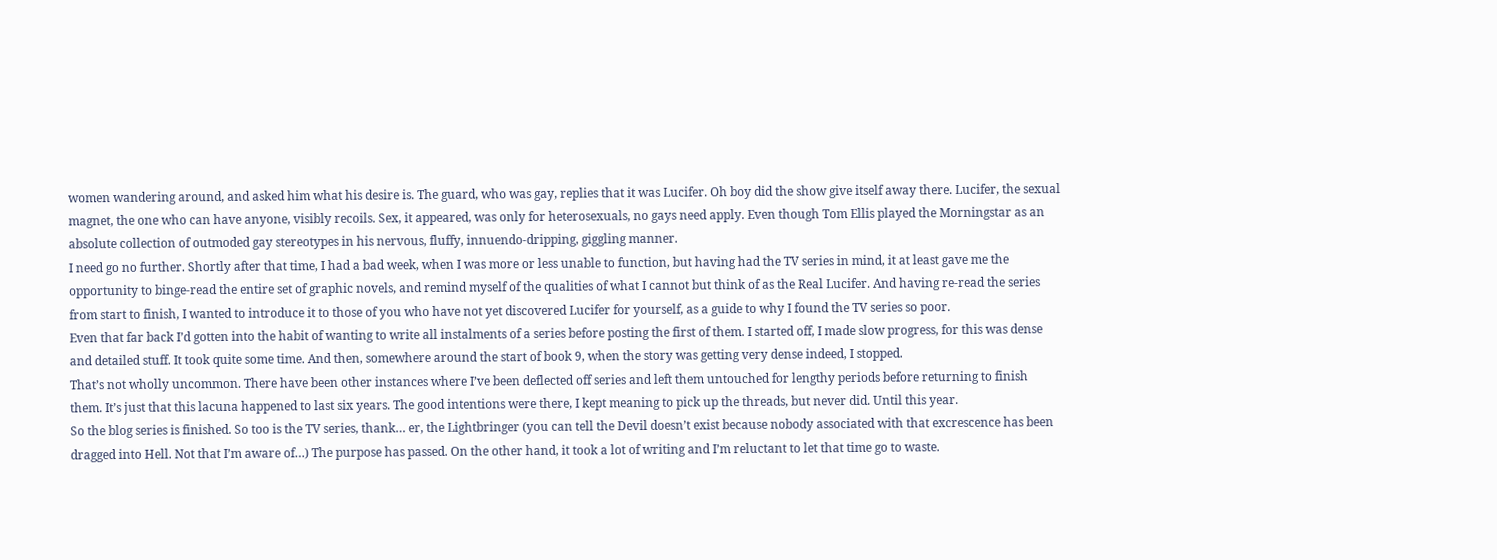women wandering around, and asked him what his desire is. The guard, who was gay, replies that it was Lucifer. Oh boy did the show give itself away there. Lucifer, the sexual magnet, the one who can have anyone, visibly recoils. Sex, it appeared, was only for heterosexuals, no gays need apply. Even though Tom Ellis played the Morningstar as an absolute collection of outmoded gay stereotypes in his nervous, fluffy, innuendo-dripping, giggling manner.
I need go no further. Shortly after that time, I had a bad week, when I was more or less unable to function, but having had the TV series in mind, it at least gave me the opportunity to binge-read the entire set of graphic novels, and remind myself of the qualities of what I cannot but think of as the Real Lucifer. And having re-read the series from start to finish, I wanted to introduce it to those of you who have not yet discovered Lucifer for yourself, as a guide to why I found the TV series so poor.
Even that far back I’d gotten into the habit of wanting to write all instalments of a series before posting the first of them. I started off, I made slow progress, for this was dense and detailed stuff. It took quite some time. And then, somewhere around the start of book 9, when the story was getting very dense indeed, I stopped.
That’s not wholly uncommon. There have been other instances where I’ve been deflected off series and left them untouched for lengthy periods before returning to finish them. It’s just that this lacuna happened to last six years. The good intentions were there, I kept meaning to pick up the threads, but never did. Until this year.
So the blog series is finished. So too is the TV series, thank… er, the Lightbringer (you can tell the Devil doesn’t exist because nobody associated with that excrescence has been dragged into Hell. Not that I’m aware of…) The purpose has passed. On the other hand, it took a lot of writing and I’m reluctant to let that time go to waste.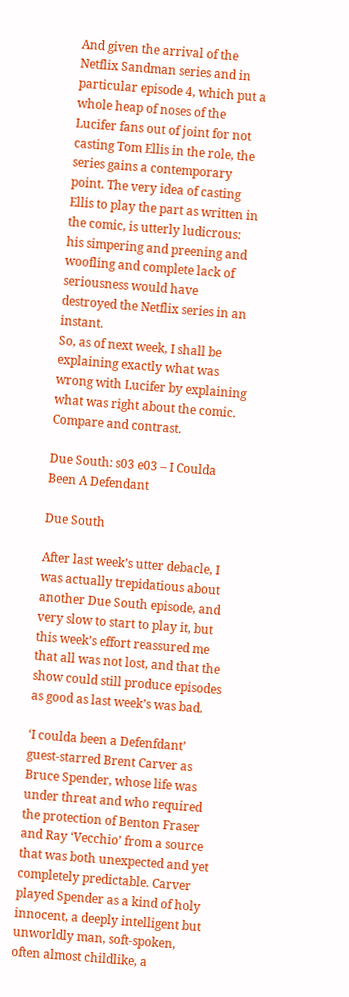And given the arrival of the Netflix Sandman series and in particular episode 4, which put a whole heap of noses of the Lucifer fans out of joint for not casting Tom Ellis in the role, the series gains a contemporary point. The very idea of casting Ellis to play the part as written in the comic, is utterly ludicrous: his simpering and preening and woofling and complete lack of seriousness would have destroyed the Netflix series in an instant.
So, as of next week, I shall be explaining exactly what was wrong with Lucifer by explaining what was right about the comic. Compare and contrast.

Due South: s03 e03 – I Coulda Been A Defendant

Due South

After last week’s utter debacle, I was actually trepidatious about another Due South episode, and very slow to start to play it, but this week’s effort reassured me that all was not lost, and that the show could still produce episodes as good as last week’s was bad.

‘I coulda been a Defenfdant’ guest-starred Brent Carver as Bruce Spender, whose life was under threat and who required the protection of Benton Fraser and Ray ‘Vecchio’ from a source that was both unexpected and yet completely predictable. Carver played Spender as a kind of holy innocent, a deeply intelligent but unworldly man, soft-spoken, often almost childlike, a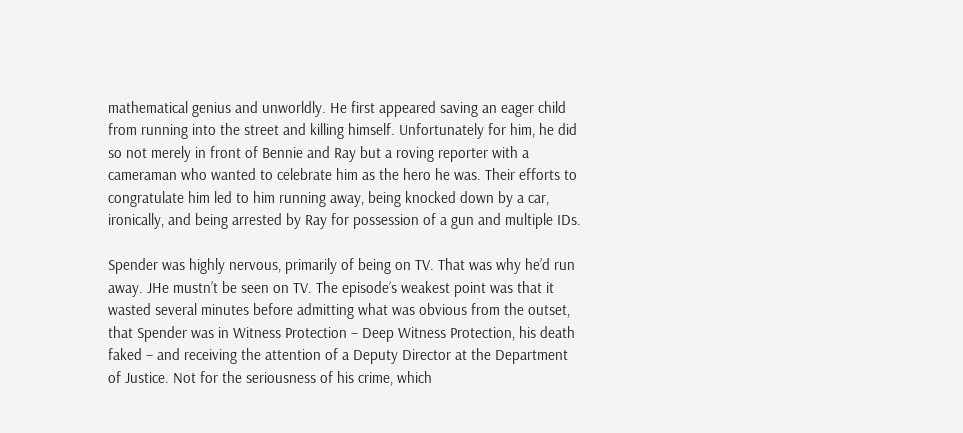mathematical genius and unworldly. He first appeared saving an eager child from running into the street and killing himself. Unfortunately for him, he did so not merely in front of Bennie and Ray but a roving reporter with a cameraman who wanted to celebrate him as the hero he was. Their efforts to congratulate him led to him running away, being knocked down by a car, ironically, and being arrested by Ray for possession of a gun and multiple IDs.

Spender was highly nervous, primarily of being on TV. That was why he’d run away. JHe mustn’t be seen on TV. The episode’s weakest point was that it wasted several minutes before admitting what was obvious from the outset, that Spender was in Witness Protection – Deep Witness Protection, his death faked – and receiving the attention of a Deputy Director at the Department of Justice. Not for the seriousness of his crime, which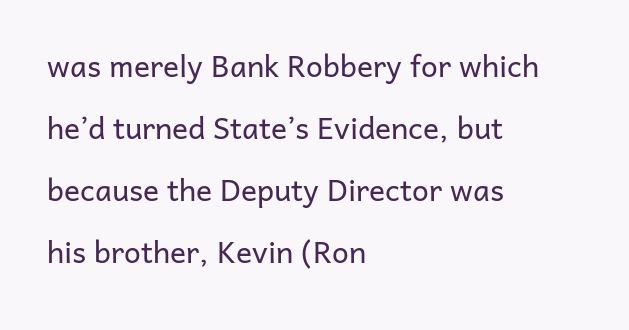was merely Bank Robbery for which he’d turned State’s Evidence, but because the Deputy Director was his brother, Kevin (Ron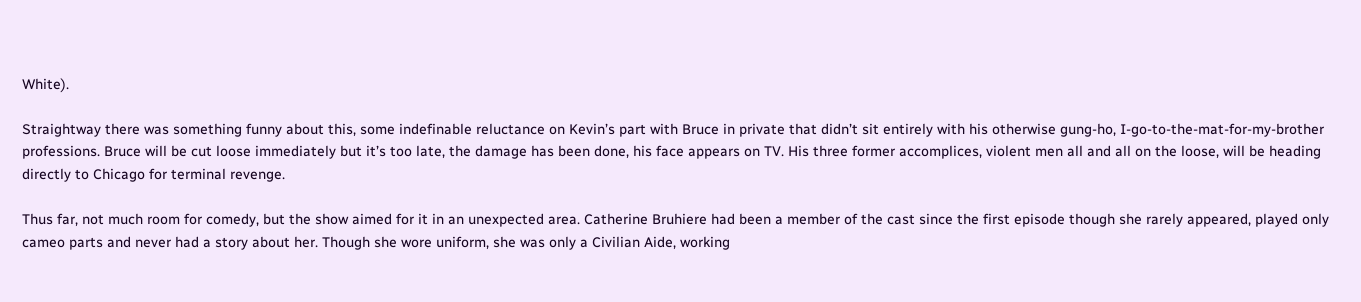White).

Straightway there was something funny about this, some indefinable reluctance on Kevin’s part with Bruce in private that didn’t sit entirely with his otherwise gung-ho, I-go-to-the-mat-for-my-brother professions. Bruce will be cut loose immediately but it’s too late, the damage has been done, his face appears on TV. His three former accomplices, violent men all and all on the loose, will be heading directly to Chicago for terminal revenge.

Thus far, not much room for comedy, but the show aimed for it in an unexpected area. Catherine Bruhiere had been a member of the cast since the first episode though she rarely appeared, played only cameo parts and never had a story about her. Though she wore uniform, she was only a Civilian Aide, working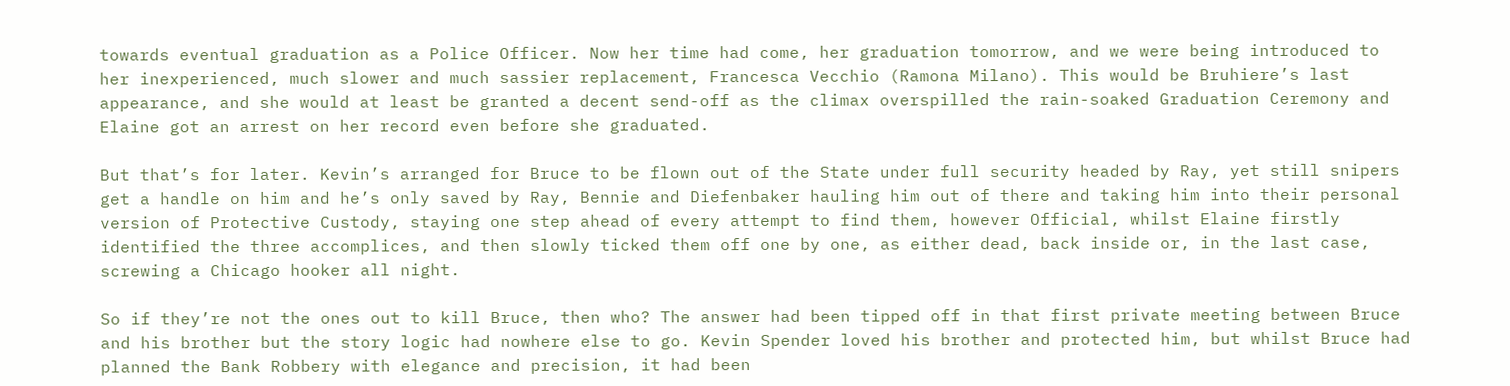towards eventual graduation as a Police Officer. Now her time had come, her graduation tomorrow, and we were being introduced to her inexperienced, much slower and much sassier replacement, Francesca Vecchio (Ramona Milano). This would be Bruhiere’s last appearance, and she would at least be granted a decent send-off as the climax overspilled the rain-soaked Graduation Ceremony and Elaine got an arrest on her record even before she graduated.

But that’s for later. Kevin’s arranged for Bruce to be flown out of the State under full security headed by Ray, yet still snipers get a handle on him and he’s only saved by Ray, Bennie and Diefenbaker hauling him out of there and taking him into their personal version of Protective Custody, staying one step ahead of every attempt to find them, however Official, whilst Elaine firstly identified the three accomplices, and then slowly ticked them off one by one, as either dead, back inside or, in the last case, screwing a Chicago hooker all night.

So if they’re not the ones out to kill Bruce, then who? The answer had been tipped off in that first private meeting between Bruce and his brother but the story logic had nowhere else to go. Kevin Spender loved his brother and protected him, but whilst Bruce had planned the Bank Robbery with elegance and precision, it had been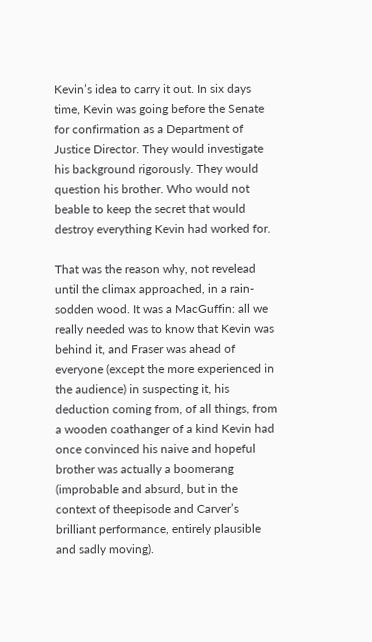Kevin’s idea to carry it out. In six days time, Kevin was going before the Senate for confirmation as a Department of Justice Director. They would investigate his background rigorously. They would question his brother. Who would not beable to keep the secret that would destroy everything Kevin had worked for.

That was the reason why, not revelead until the climax approached, in a rain-sodden wood. It was a MacGuffin: all we really needed was to know that Kevin was behind it, and Fraser was ahead of everyone (except the more experienced in the audience) in suspecting it, his deduction coming from, of all things, from a wooden coathanger of a kind Kevin had once convinced his naive and hopeful brother was actually a boomerang (improbable and absurd, but in the context of theepisode and Carver’s brilliant performance, entirely plausible and sadly moving).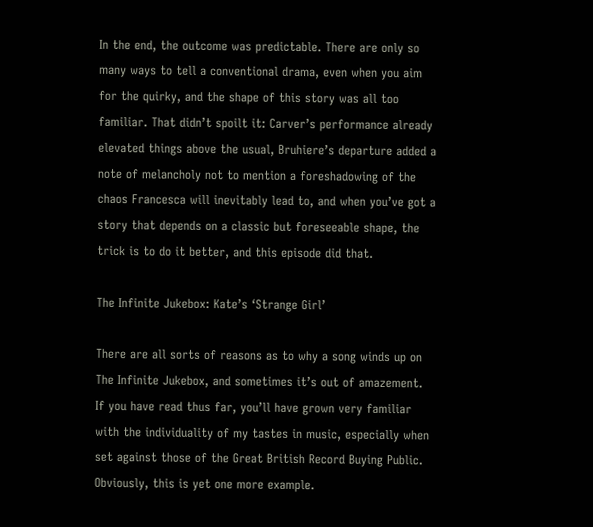In the end, the outcome was predictable. There are only so many ways to tell a conventional drama, even when you aim for the quirky, and the shape of this story was all too familiar. That didn’t spoilt it: Carver’s performance already elevated things above the usual, Bruhiere’s departure added a note of melancholy not to mention a foreshadowing of the chaos Francesca will inevitably lead to, and when you’ve got a story that depends on a classic but foreseeable shape, the trick is to do it better, and this episode did that.

The Infinite Jukebox: Kate’s ‘Strange Girl’

There are all sorts of reasons as to why a song winds up on The Infinite Jukebox, and sometimes it’s out of amazement.
If you have read thus far, you’ll have grown very familiar with the individuality of my tastes in music, especially when set against those of the Great British Record Buying Public. Obviously, this is yet one more example.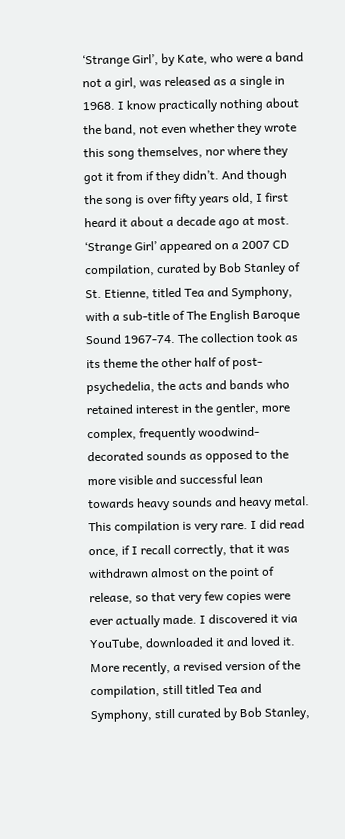‘Strange Girl’, by Kate, who were a band not a girl, was released as a single in 1968. I know practically nothing about the band, not even whether they wrote this song themselves, nor where they got it from if they didn’t. And though the song is over fifty years old, I first heard it about a decade ago at most.
‘Strange Girl’ appeared on a 2007 CD compilation, curated by Bob Stanley of St. Etienne, titled Tea and Symphony, with a sub-title of The English Baroque Sound 1967-74. The collection took as its theme the other half of post-psychedelia, the acts and bands who retained interest in the gentler, more complex, frequently woodwind-decorated sounds as opposed to the more visible and successful lean towards heavy sounds and heavy metal.
This compilation is very rare. I did read once, if I recall correctly, that it was withdrawn almost on the point of release, so that very few copies were ever actually made. I discovered it via YouTube, downloaded it and loved it. More recently, a revised version of the compilation, still titled Tea and Symphony, still curated by Bob Stanley,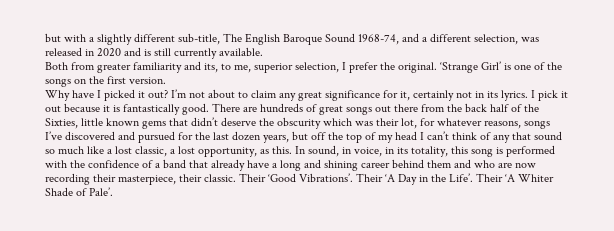but with a slightly different sub-title, The English Baroque Sound 1968-74, and a different selection, was released in 2020 and is still currently available.
Both from greater familiarity and its, to me, superior selection, I prefer the original. ‘Strange Girl’ is one of the songs on the first version.
Why have I picked it out? I’m not about to claim any great significance for it, certainly not in its lyrics. I pick it out because it is fantastically good. There are hundreds of great songs out there from the back half of the Sixties, little known gems that didn’t deserve the obscurity which was their lot, for whatever reasons, songs I’ve discovered and pursued for the last dozen years, but off the top of my head I can’t think of any that sound so much like a lost classic, a lost opportunity, as this. In sound, in voice, in its totality, this song is performed with the confidence of a band that already have a long and shining career behind them and who are now recording their masterpiece, their classic. Their ‘Good Vibrations’. Their ‘A Day in the Life’. Their ‘A Whiter Shade of Pale’.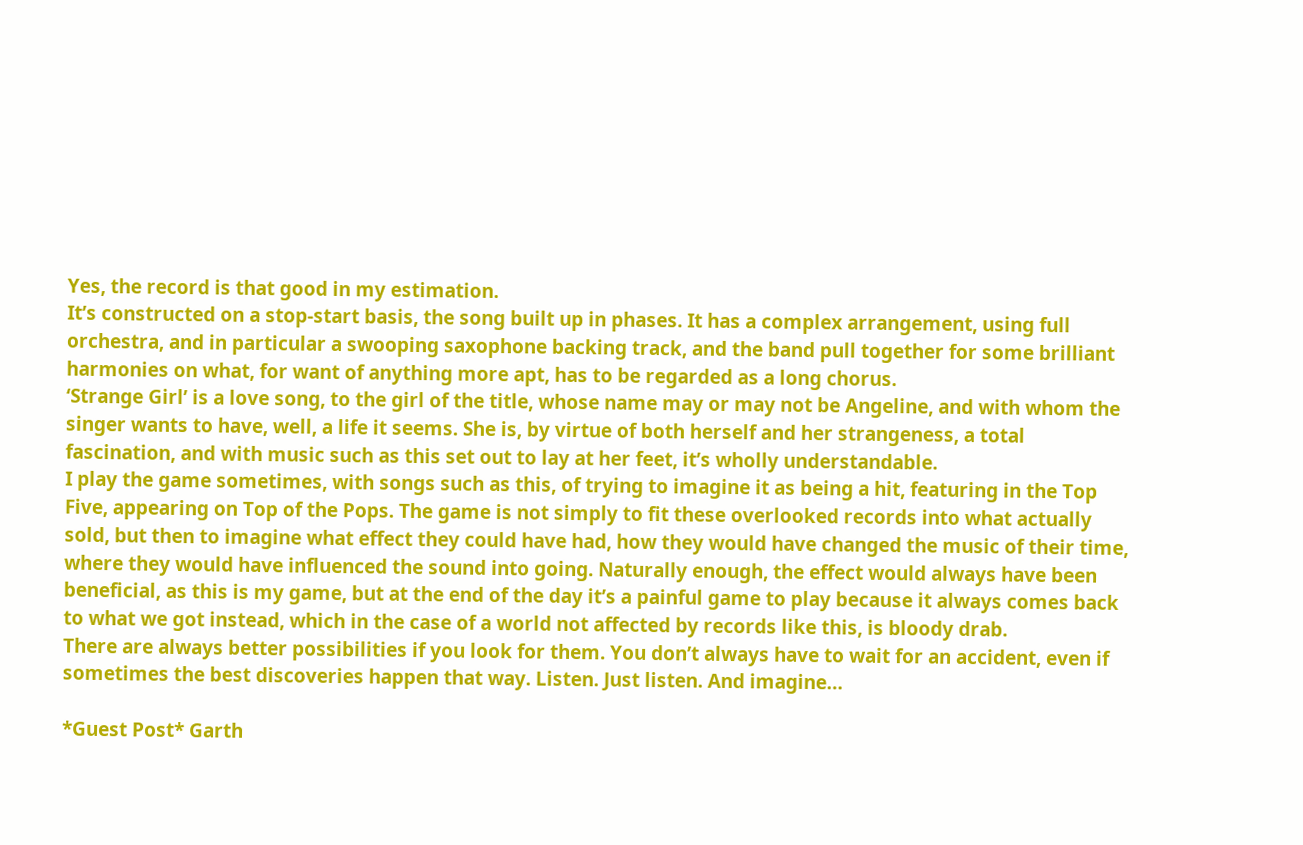Yes, the record is that good in my estimation.
It’s constructed on a stop-start basis, the song built up in phases. It has a complex arrangement, using full orchestra, and in particular a swooping saxophone backing track, and the band pull together for some brilliant harmonies on what, for want of anything more apt, has to be regarded as a long chorus.
‘Strange Girl’ is a love song, to the girl of the title, whose name may or may not be Angeline, and with whom the singer wants to have, well, a life it seems. She is, by virtue of both herself and her strangeness, a total fascination, and with music such as this set out to lay at her feet, it’s wholly understandable.
I play the game sometimes, with songs such as this, of trying to imagine it as being a hit, featuring in the Top Five, appearing on Top of the Pops. The game is not simply to fit these overlooked records into what actually sold, but then to imagine what effect they could have had, how they would have changed the music of their time, where they would have influenced the sound into going. Naturally enough, the effect would always have been beneficial, as this is my game, but at the end of the day it’s a painful game to play because it always comes back to what we got instead, which in the case of a world not affected by records like this, is bloody drab.
There are always better possibilities if you look for them. You don’t always have to wait for an accident, even if sometimes the best discoveries happen that way. Listen. Just listen. And imagine…

*Guest Post* Garth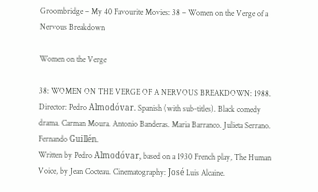Groombridge – My 40 Favourite Movies: 38 – Women on the Verge of a Nervous Breakdown

Women on the Verge

38: WOMEN ON THE VERGE OF A NERVOUS BREAKDOWN: 1988. Director: Pedro Almodóvar. Spanish (with sub-titles). Black comedy drama. Carman Moura. Antonio Banderas. Maria Barranco. Julieta Serrano. Fernando Guillén.
Written by Pedro Almodóvar, based on a 1930 French play, The Human Voice, by Jean Cocteau. Cinematography: José Luis Alcaine.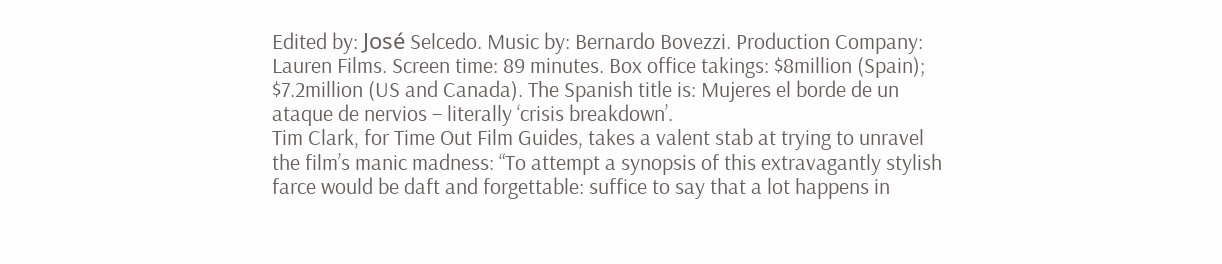Edited by: José Selcedo. Music by: Bernardo Bovezzi. Production Company: Lauren Films. Screen time: 89 minutes. Box office takings: $8million (Spain); $7.2million (US and Canada). The Spanish title is: Mujeres el borde de un ataque de nervios – literally ‘crisis breakdown’.
Tim Clark, for Time Out Film Guides, takes a valent stab at trying to unravel the film’s manic madness: “To attempt a synopsis of this extravagantly stylish farce would be daft and forgettable: suffice to say that a lot happens in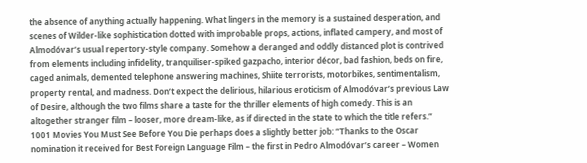the absence of anything actually happening. What lingers in the memory is a sustained desperation, and scenes of Wilder-like sophistication dotted with improbable props, actions, inflated campery, and most of Almodóvar’s usual repertory-style company. Somehow a deranged and oddly distanced plot is contrived from elements including infidelity, tranquiliser-spiked gazpacho, interior décor, bad fashion, beds on fire, caged animals, demented telephone answering machines, Shiite terrorists, motorbikes, sentimentalism, property rental, and madness. Don’t expect the delirious, hilarious eroticism of Almodóvar’s previous Law of Desire, although the two films share a taste for the thriller elements of high comedy. This is an altogether stranger film – looser, more dream-like, as if directed in the state to which the title refers.”
1001 Movies You Must See Before You Die perhaps does a slightly better job: “Thanks to the Oscar nomination it received for Best Foreign Language Film – the first in Pedro Almodóvar’s career – Women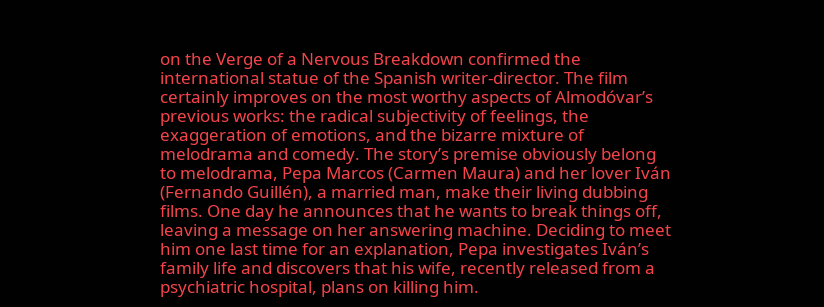on the Verge of a Nervous Breakdown confirmed the international statue of the Spanish writer-director. The film certainly improves on the most worthy aspects of Almodóvar’s previous works: the radical subjectivity of feelings, the exaggeration of emotions, and the bizarre mixture of melodrama and comedy. The story’s premise obviously belong to melodrama, Pepa Marcos (Carmen Maura) and her lover Iván (Fernando Guillén), a married man, make their living dubbing films. One day he announces that he wants to break things off, leaving a message on her answering machine. Deciding to meet him one last time for an explanation, Pepa investigates Iván’s family life and discovers that his wife, recently released from a psychiatric hospital, plans on killing him.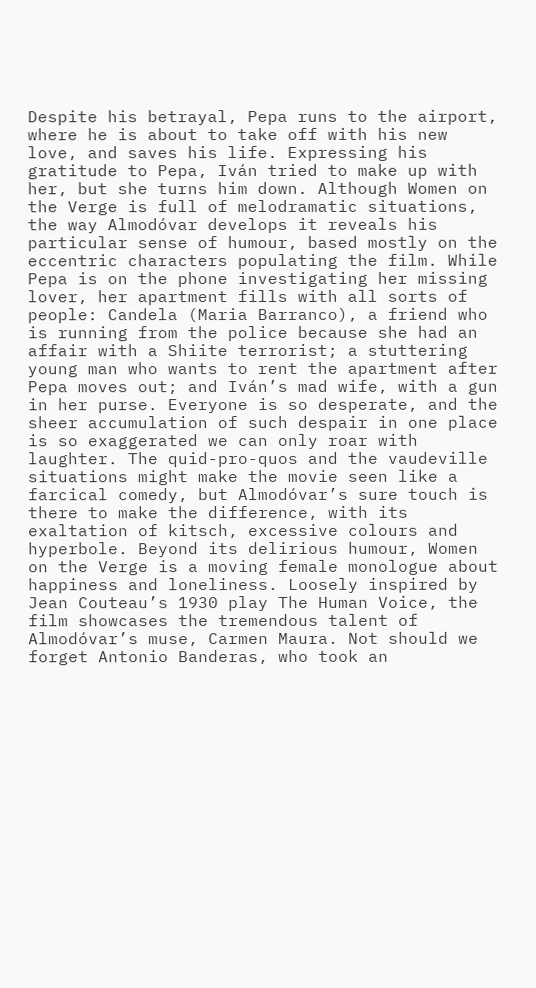Despite his betrayal, Pepa runs to the airport, where he is about to take off with his new love, and saves his life. Expressing his gratitude to Pepa, Iván tried to make up with her, but she turns him down. Although Women on the Verge is full of melodramatic situations, the way Almodóvar develops it reveals his particular sense of humour, based mostly on the eccentric characters populating the film. While Pepa is on the phone investigating her missing lover, her apartment fills with all sorts of people: Candela (Maria Barranco), a friend who is running from the police because she had an affair with a Shiite terrorist; a stuttering young man who wants to rent the apartment after Pepa moves out; and Iván’s mad wife, with a gun in her purse. Everyone is so desperate, and the sheer accumulation of such despair in one place is so exaggerated we can only roar with laughter. The quid-pro-quos and the vaudeville situations might make the movie seen like a farcical comedy, but Almodóvar’s sure touch is there to make the difference, with its exaltation of kitsch, excessive colours and hyperbole. Beyond its delirious humour, Women on the Verge is a moving female monologue about happiness and loneliness. Loosely inspired by Jean Couteau’s 1930 play The Human Voice, the film showcases the tremendous talent of Almodóvar’s muse, Carmen Maura. Not should we forget Antonio Banderas, who took an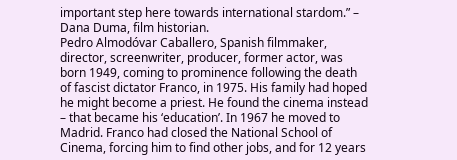important step here towards international stardom.” – Dana Duma, film historian.
Pedro Almodóvar Caballero, Spanish filmmaker, director, screenwriter, producer, former actor, was born 1949, coming to prominence following the death of fascist dictator Franco, in 1975. His family had hoped he might become a priest. He found the cinema instead – that became his ‘education’. In 1967 he moved to Madrid. Franco had closed the National School of Cinema, forcing him to find other jobs, and for 12 years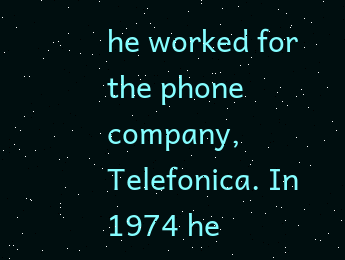he worked for the phone company, Telefonica. In 1974 he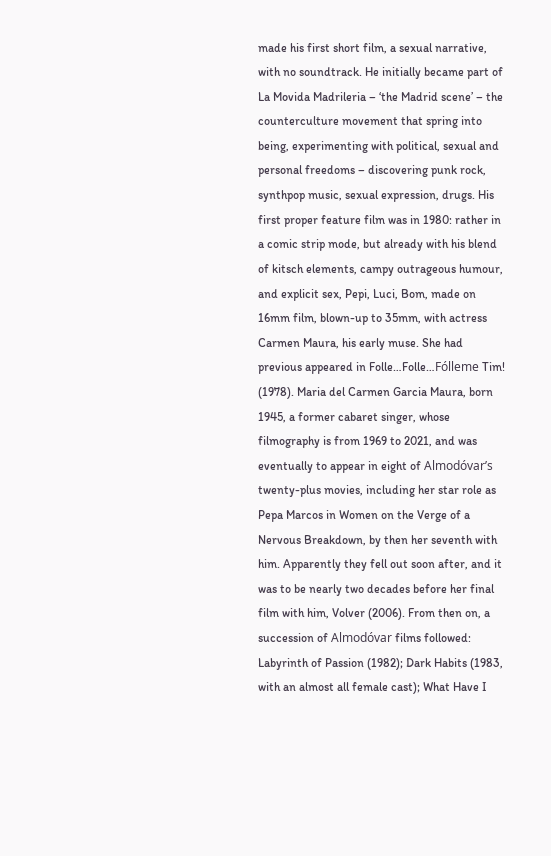made his first short film, a sexual narrative, with no soundtrack. He initially became part of La Movida Madrileria – ‘the Madrid scene’ – the counterculture movement that spring into being, experimenting with political, sexual and personal freedoms – discovering punk rock, synthpop music, sexual expression, drugs. His first proper feature film was in 1980: rather in a comic strip mode, but already with his blend of kitsch elements, campy outrageous humour, and explicit sex, Pepi, Luci, Bom, made on 16mm film, blown-up to 35mm, with actress Carmen Maura, his early muse. She had previous appeared in Folle…Folle…Fólleme Tim! (1978). Maria del Carmen Garcia Maura, born 1945, a former cabaret singer, whose filmography is from 1969 to 2021, and was eventually to appear in eight of Almodóvar’s twenty-plus movies, including her star role as Pepa Marcos in Women on the Verge of a Nervous Breakdown, by then her seventh with him. Apparently they fell out soon after, and it was to be nearly two decades before her final film with him, Volver (2006). From then on, a succession of Almodóvar films followed: Labyrinth of Passion (1982); Dark Habits (1983, with an almost all female cast); What Have I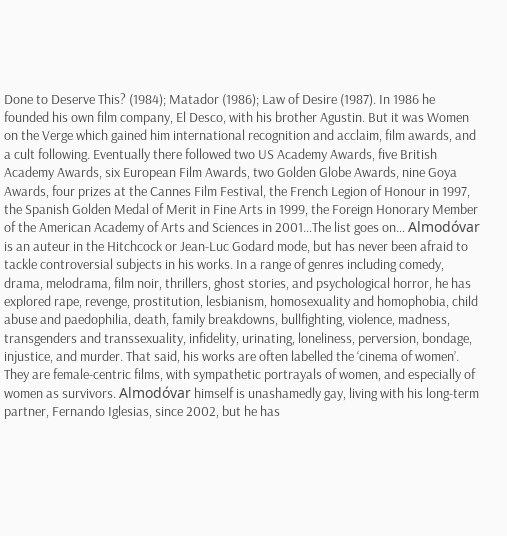Done to Deserve This? (1984); Matador (1986); Law of Desire (1987). In 1986 he founded his own film company, El Desco, with his brother Agustin. But it was Women on the Verge which gained him international recognition and acclaim, film awards, and a cult following. Eventually there followed two US Academy Awards, five British Academy Awards, six European Film Awards, two Golden Globe Awards, nine Goya Awards, four prizes at the Cannes Film Festival, the French Legion of Honour in 1997, the Spanish Golden Medal of Merit in Fine Arts in 1999, the Foreign Honorary Member of the American Academy of Arts and Sciences in 2001…The list goes on… Almodóvar is an auteur in the Hitchcock or Jean-Luc Godard mode, but has never been afraid to tackle controversial subjects in his works. In a range of genres including comedy, drama, melodrama, film noir, thrillers, ghost stories, and psychological horror, he has explored rape, revenge, prostitution, lesbianism, homosexuality and homophobia, child abuse and paedophilia, death, family breakdowns, bullfighting, violence, madness, transgenders and transsexuality, infidelity, urinating, loneliness, perversion, bondage, injustice, and murder. That said, his works are often labelled the ‘cinema of women’. They are female-centric films, with sympathetic portrayals of women, and especially of women as survivors. Almodóvar himself is unashamedly gay, living with his long-term partner, Fernando Iglesias, since 2002, but he has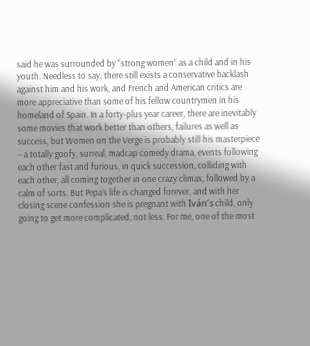said he was surrounded by “strong women” as a child and in his youth. Needless to say, there still exists a conservative backlash against him and his work, and French and American critics are more appreciative than some of his fellow countrymen in his homeland of Spain. In a forty-plus year career, there are inevitably some movies that work better than others, failures as well as success, but Women on the Verge is probably still his masterpiece – a totally goofy, surreal, madcap comedy drama, events following each other fast and furious, in quick succession, colliding with each other, all coming together in one crazy climax, followed by a calm of sorts. But Pepa’s life is changed forever, and with her closing scene confession she is pregnant with Iván’s child, only going to get more complicated, not less. For me, one of the most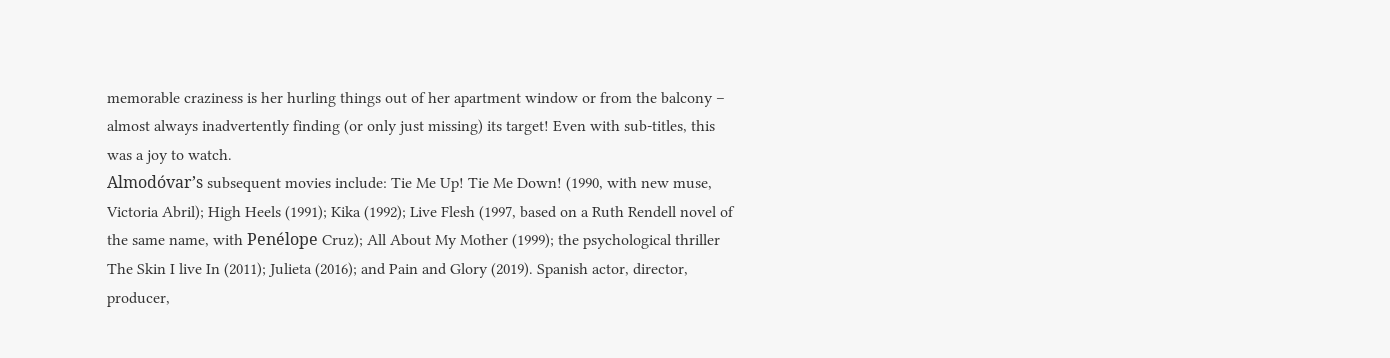memorable craziness is her hurling things out of her apartment window or from the balcony – almost always inadvertently finding (or only just missing) its target! Even with sub-titles, this was a joy to watch.
Almodóvar’s subsequent movies include: Tie Me Up! Tie Me Down! (1990, with new muse, Victoria Abril); High Heels (1991); Kika (1992); Live Flesh (1997, based on a Ruth Rendell novel of the same name, with Penélope Cruz); All About My Mother (1999); the psychological thriller The Skin I live In (2011); Julieta (2016); and Pain and Glory (2019). Spanish actor, director, producer,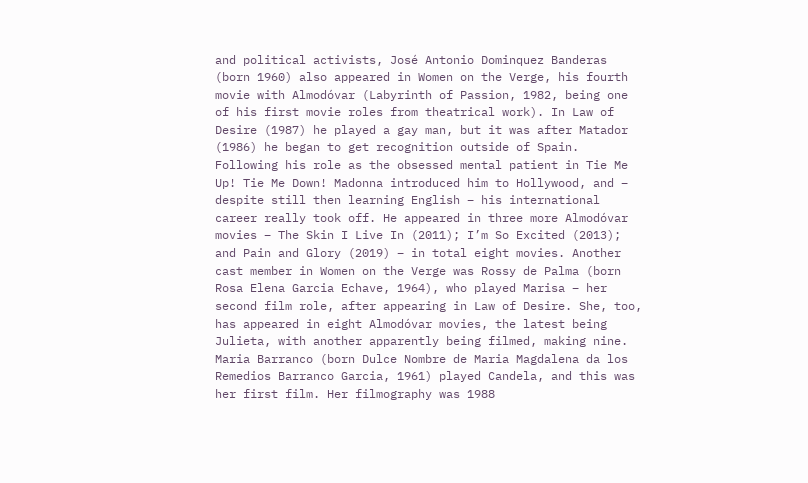and political activists, José Antonio Dominquez Banderas (born 1960) also appeared in Women on the Verge, his fourth movie with Almodóvar (Labyrinth of Passion, 1982, being one of his first movie roles from theatrical work). In Law of Desire (1987) he played a gay man, but it was after Matador (1986) he began to get recognition outside of Spain. Following his role as the obsessed mental patient in Tie Me Up! Tie Me Down! Madonna introduced him to Hollywood, and – despite still then learning English – his international career really took off. He appeared in three more Almodóvar movies – The Skin I Live In (2011); I’m So Excited (2013); and Pain and Glory (2019) – in total eight movies. Another cast member in Women on the Verge was Rossy de Palma (born Rosa Elena Garcia Echave, 1964), who played Marisa – her second film role, after appearing in Law of Desire. She, too, has appeared in eight Almodóvar movies, the latest being Julieta, with another apparently being filmed, making nine. Maria Barranco (born Dulce Nombre de Maria Magdalena da los Remedios Barranco Garcia, 1961) played Candela, and this was her first film. Her filmography was 1988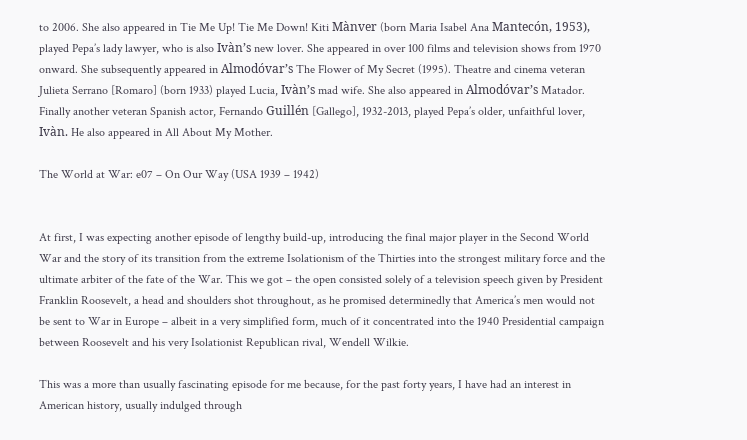to 2006. She also appeared in Tie Me Up! Tie Me Down! Kiti Mànver (born Maria Isabel Ana Mantecón, 1953), played Pepa’s lady lawyer, who is also Ivàn’s new lover. She appeared in over 100 films and television shows from 1970 onward. She subsequently appeared in Almodóvar’s The Flower of My Secret (1995). Theatre and cinema veteran Julieta Serrano [Romaro] (born 1933) played Lucia, Ivàn’s mad wife. She also appeared in Almodóvar’s Matador. Finally another veteran Spanish actor, Fernando Guillén [Gallego], 1932-2013, played Pepa’s older, unfaithful lover, Ivàn. He also appeared in All About My Mother.

The World at War: e07 – On Our Way (USA 1939 – 1942)


At first, I was expecting another episode of lengthy build-up, introducing the final major player in the Second World War and the story of its transition from the extreme Isolationism of the Thirties into the strongest military force and the ultimate arbiter of the fate of the War. This we got – the open consisted solely of a television speech given by President Franklin Roosevelt, a head and shoulders shot throughout, as he promised determinedly that America’s men would not be sent to War in Europe – albeit in a very simplified form, much of it concentrated into the 1940 Presidential campaign between Roosevelt and his very Isolationist Republican rival, Wendell Wilkie.

This was a more than usually fascinating episode for me because, for the past forty years, I have had an interest in American history, usually indulged through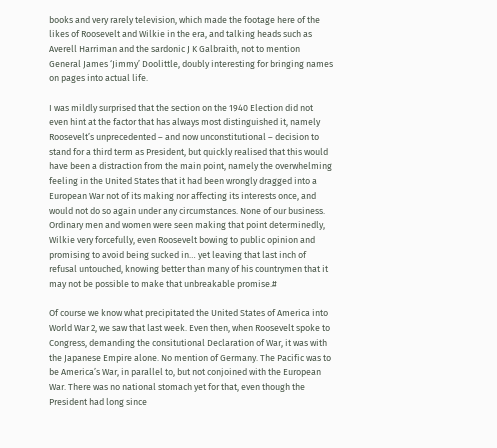books and very rarely television, which made the footage here of the likes of Roosevelt and Wilkie in the era, and talking heads such as Averell Harriman and the sardonic J K Galbraith, not to mention General James ‘Jimmy’ Doolittle, doubly interesting for bringing names on pages into actual life.

I was mildly surprised that the section on the 1940 Election did not even hint at the factor that has always most distinguished it, namely Roosevelt’s unprecedented – and now unconstitutional – decision to stand for a third term as President, but quickly realised that this would have been a distraction from the main point, namely the overwhelming feeling in the United States that it had been wrongly dragged into a European War not of its making nor affecting its interests once, and would not do so again under any circumstances. None of our business. Ordinary men and women were seen making that point determinedly, Wilkie very forcefully, even Roosevelt bowing to public opinion and promising to avoid being sucked in… yet leaving that last inch of refusal untouched, knowing better than many of his countrymen that it may not be possible to make that unbreakable promise.#

Of course we know what precipitated the United States of America into World War 2, we saw that last week. Even then, when Roosevelt spoke to Congress, demanding the consitutional Declaration of War, it was with the Japanese Empire alone. No mention of Germany. The Pacific was to be America’s War, in parallel to, but not conjoined with the European War. There was no national stomach yet for that, even though the President had long since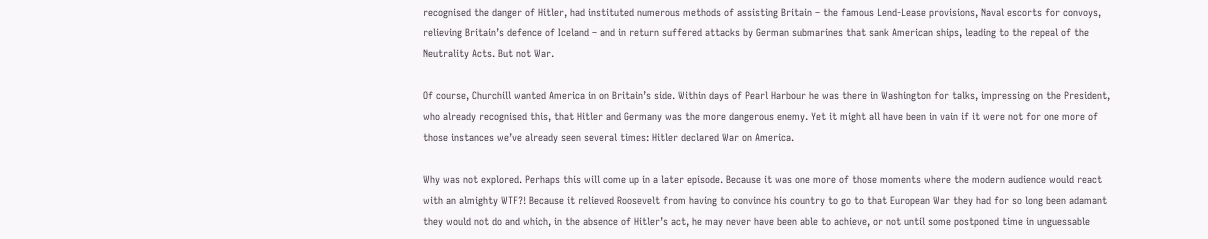recognised the danger of Hitler, had instituted numerous methods of assisting Britain – the famous Lend-Lease provisions, Naval escorts for convoys, relieving Britain’s defence of Iceland – and in return suffered attacks by German submarines that sank American ships, leading to the repeal of the Neutrality Acts. But not War.

Of course, Churchill wanted America in on Britain’s side. Within days of Pearl Harbour he was there in Washington for talks, impressing on the President, who already recognised this, that Hitler and Germany was the more dangerous enemy. Yet it might all have been in vain if it were not for one more of those instances we’ve already seen several times: Hitler declared War on America.

Why was not explored. Perhaps this will come up in a later episode. Because it was one more of those moments where the modern audience would react with an almighty WTF?! Because it relieved Roosevelt from having to convince his country to go to that European War they had for so long been adamant they would not do and which, in the absence of Hitler’s act, he may never have been able to achieve, or not until some postponed time in unguessable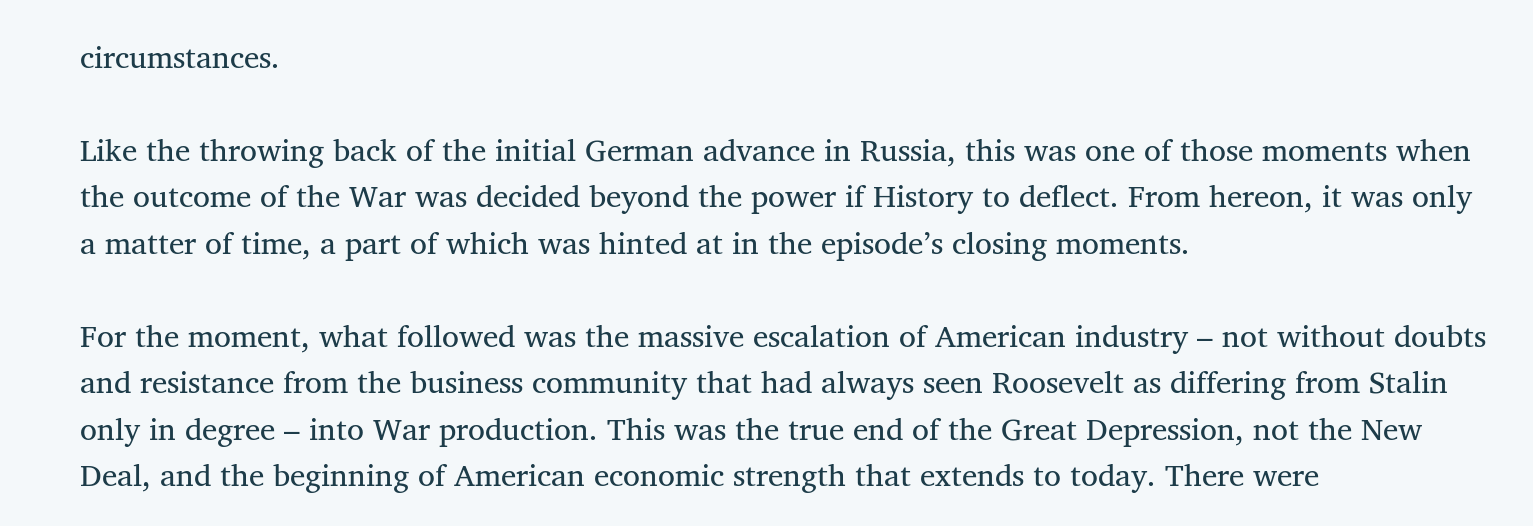circumstances.

Like the throwing back of the initial German advance in Russia, this was one of those moments when the outcome of the War was decided beyond the power if History to deflect. From hereon, it was only a matter of time, a part of which was hinted at in the episode’s closing moments.

For the moment, what followed was the massive escalation of American industry – not without doubts and resistance from the business community that had always seen Roosevelt as differing from Stalin only in degree – into War production. This was the true end of the Great Depression, not the New Deal, and the beginning of American economic strength that extends to today. There were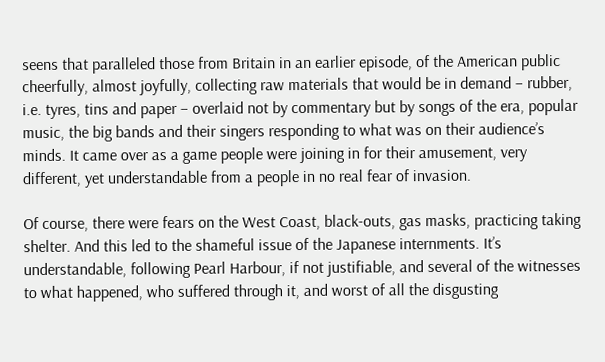seens that paralleled those from Britain in an earlier episode, of the American public cheerfully, almost joyfully, collecting raw materials that would be in demand – rubber, i.e. tyres, tins and paper – overlaid not by commentary but by songs of the era, popular music, the big bands and their singers responding to what was on their audience’s minds. It came over as a game people were joining in for their amusement, very different, yet understandable from a people in no real fear of invasion.

Of course, there were fears on the West Coast, black-outs, gas masks, practicing taking shelter. And this led to the shameful issue of the Japanese internments. It’s understandable, following Pearl Harbour, if not justifiable, and several of the witnesses to what happened, who suffered through it, and worst of all the disgusting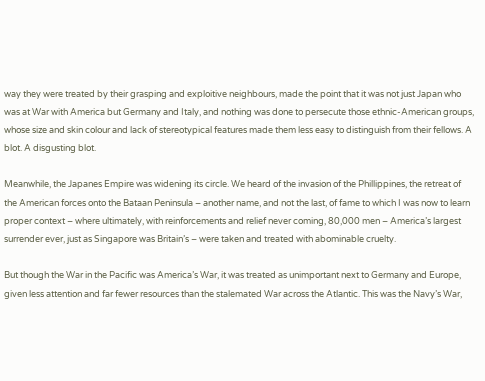way they were treated by their grasping and exploitive neighbours, made the point that it was not just Japan who was at War with America but Germany and Italy, and nothing was done to persecute those ethnic-American groups, whose size and skin colour and lack of stereotypical features made them less easy to distinguish from their fellows. A blot. A disgusting blot.

Meanwhile, the Japanes Empire was widening its circle. We heard of the invasion of the Phillippines, the retreat of the American forces onto the Bataan Peninsula – another name, and not the last, of fame to which I was now to learn proper context – where ultimately, with reinforcements and relief never coming, 80,000 men – America’s largest surrender ever, just as Singapore was Britain’s – were taken and treated with abominable cruelty.

But though the War in the Pacific was America’s War, it was treated as unimportant next to Germany and Europe, given less attention and far fewer resources than the stalemated War across the Atlantic. This was the Navy’s War,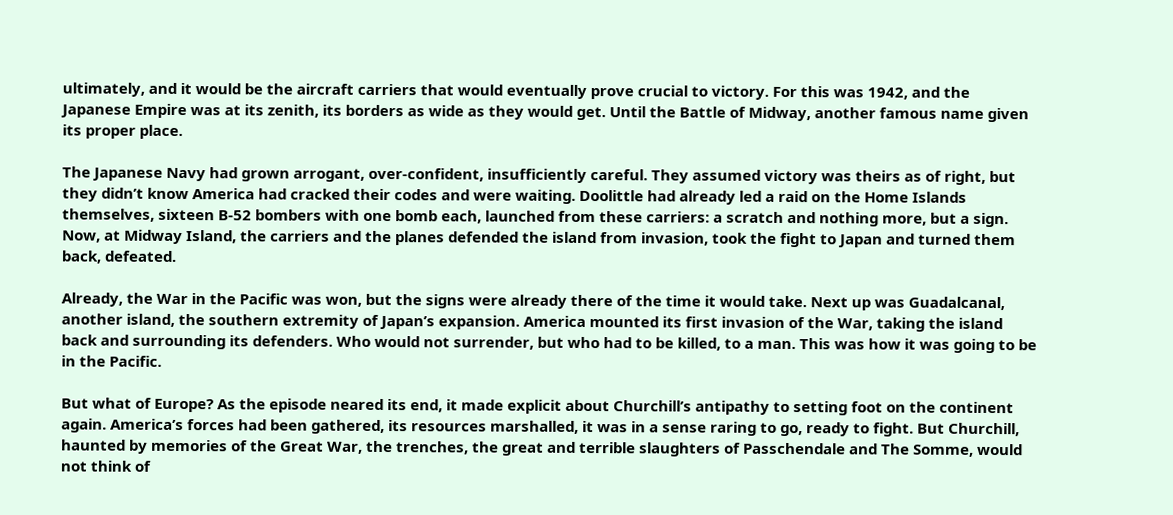ultimately, and it would be the aircraft carriers that would eventually prove crucial to victory. For this was 1942, and the Japanese Empire was at its zenith, its borders as wide as they would get. Until the Battle of Midway, another famous name given its proper place.

The Japanese Navy had grown arrogant, over-confident, insufficiently careful. They assumed victory was theirs as of right, but they didn’t know America had cracked their codes and were waiting. Doolittle had already led a raid on the Home Islands themselves, sixteen B-52 bombers with one bomb each, launched from these carriers: a scratch and nothing more, but a sign. Now, at Midway Island, the carriers and the planes defended the island from invasion, took the fight to Japan and turned them back, defeated.

Already, the War in the Pacific was won, but the signs were already there of the time it would take. Next up was Guadalcanal, another island, the southern extremity of Japan’s expansion. America mounted its first invasion of the War, taking the island back and surrounding its defenders. Who would not surrender, but who had to be killed, to a man. This was how it was going to be in the Pacific.

But what of Europe? As the episode neared its end, it made explicit about Churchill’s antipathy to setting foot on the continent again. America’s forces had been gathered, its resources marshalled, it was in a sense raring to go, ready to fight. But Churchill, haunted by memories of the Great War, the trenches, the great and terrible slaughters of Passchendale and The Somme, would not think of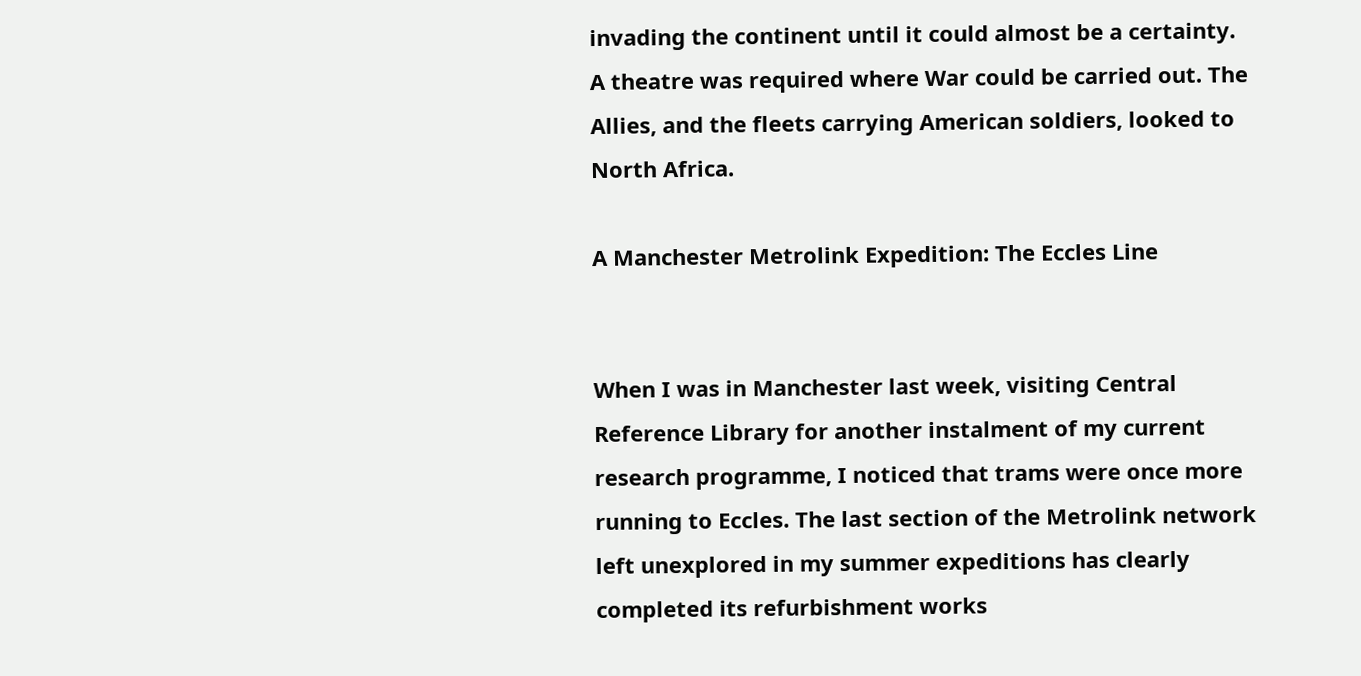invading the continent until it could almost be a certainty. A theatre was required where War could be carried out. The Allies, and the fleets carrying American soldiers, looked to North Africa.

A Manchester Metrolink Expedition: The Eccles Line


When I was in Manchester last week, visiting Central Reference Library for another instalment of my current research programme, I noticed that trams were once more running to Eccles. The last section of the Metrolink network left unexplored in my summer expeditions has clearly completed its refurbishment works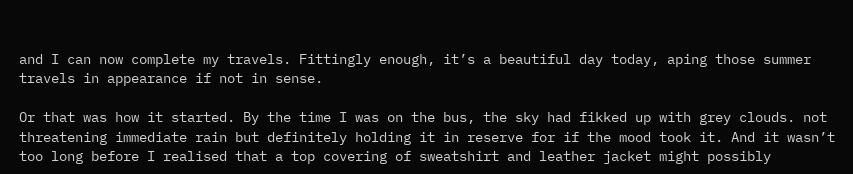and I can now complete my travels. Fittingly enough, it’s a beautiful day today, aping those summer travels in appearance if not in sense.

Or that was how it started. By the time I was on the bus, the sky had fikked up with grey clouds. not threatening immediate rain but definitely holding it in reserve for if the mood took it. And it wasn’t too long before I realised that a top covering of sweatshirt and leather jacket might possibly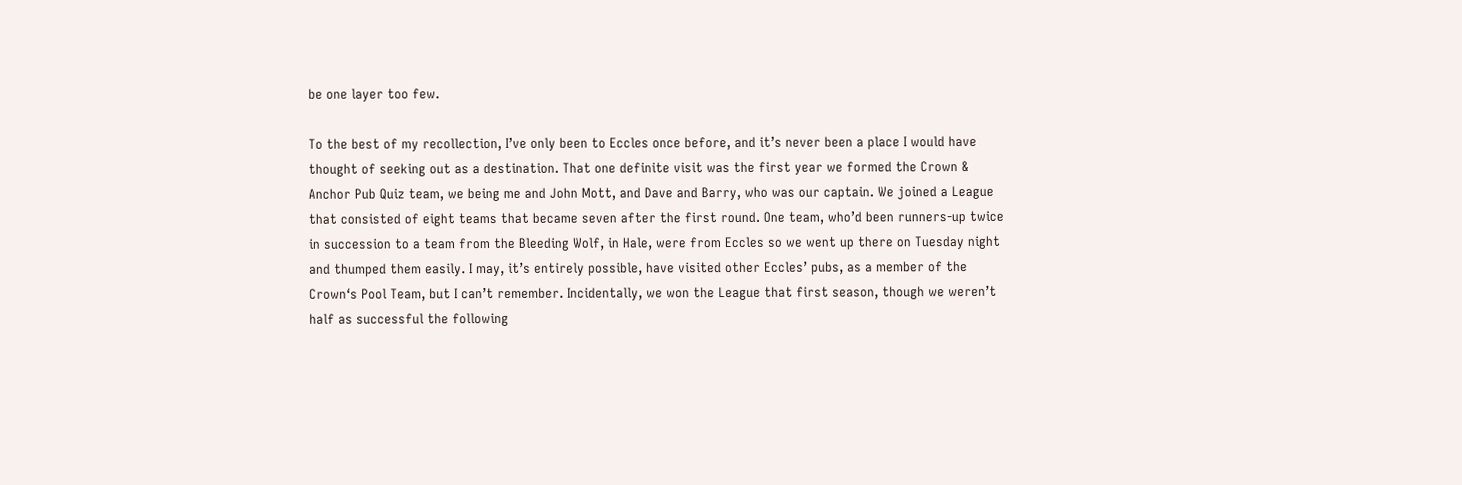be one layer too few.

To the best of my recollection, I’ve only been to Eccles once before, and it’s never been a place I would have thought of seeking out as a destination. That one definite visit was the first year we formed the Crown & Anchor Pub Quiz team, we being me and John Mott, and Dave and Barry, who was our captain. We joined a League that consisted of eight teams that became seven after the first round. One team, who’d been runners-up twice in succession to a team from the Bleeding Wolf, in Hale, were from Eccles so we went up there on Tuesday night and thumped them easily. I may, it’s entirely possible, have visited other Eccles’ pubs, as a member of the Crown‘s Pool Team, but I can’t remember. Incidentally, we won the League that first season, though we weren’t half as successful the following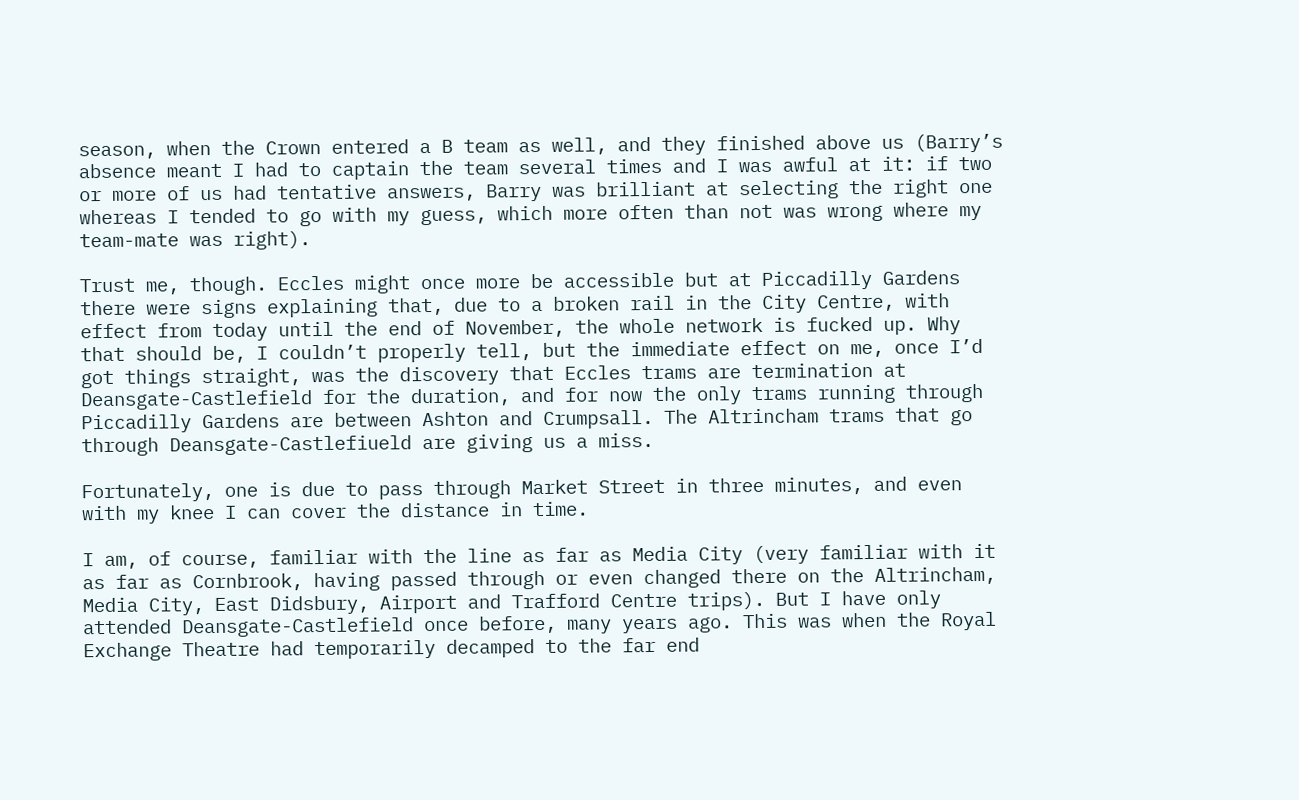season, when the Crown entered a B team as well, and they finished above us (Barry’s absence meant I had to captain the team several times and I was awful at it: if two or more of us had tentative answers, Barry was brilliant at selecting the right one whereas I tended to go with my guess, which more often than not was wrong where my team-mate was right).

Trust me, though. Eccles might once more be accessible but at Piccadilly Gardens there were signs explaining that, due to a broken rail in the City Centre, with effect from today until the end of November, the whole network is fucked up. Why that should be, I couldn’t properly tell, but the immediate effect on me, once I’d got things straight, was the discovery that Eccles trams are termination at Deansgate-Castlefield for the duration, and for now the only trams running through Piccadilly Gardens are between Ashton and Crumpsall. The Altrincham trams that go through Deansgate-Castlefiueld are giving us a miss.

Fortunately, one is due to pass through Market Street in three minutes, and even with my knee I can cover the distance in time.

I am, of course, familiar with the line as far as Media City (very familiar with it as far as Cornbrook, having passed through or even changed there on the Altrincham, Media City, East Didsbury, Airport and Trafford Centre trips). But I have only attended Deansgate-Castlefield once before, many years ago. This was when the Royal Exchange Theatre had temporarily decamped to the far end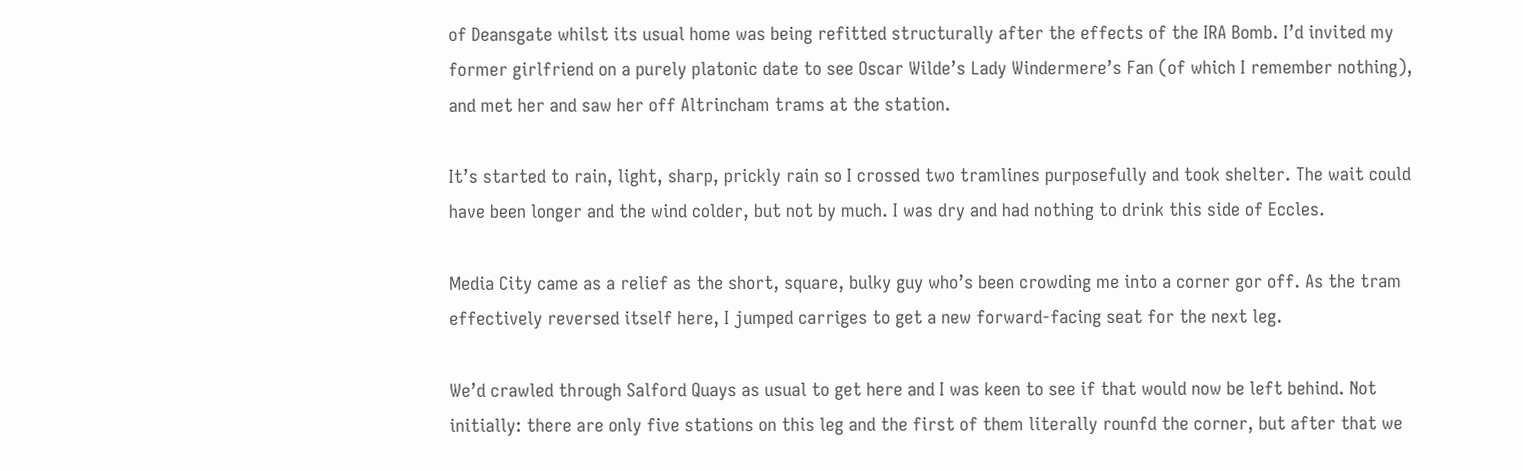of Deansgate whilst its usual home was being refitted structurally after the effects of the IRA Bomb. I’d invited my former girlfriend on a purely platonic date to see Oscar Wilde’s Lady Windermere’s Fan (of which I remember nothing), and met her and saw her off Altrincham trams at the station.

It’s started to rain, light, sharp, prickly rain so I crossed two tramlines purposefully and took shelter. The wait could have been longer and the wind colder, but not by much. I was dry and had nothing to drink this side of Eccles.

Media City came as a relief as the short, square, bulky guy who’s been crowding me into a corner gor off. As the tram effectively reversed itself here, I jumped carriges to get a new forward-facing seat for the next leg.

We’d crawled through Salford Quays as usual to get here and I was keen to see if that would now be left behind. Not initially: there are only five stations on this leg and the first of them literally rounfd the corner, but after that we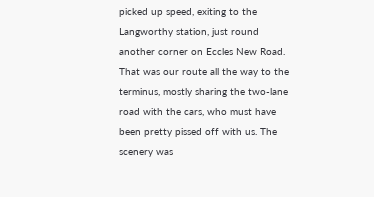picked up speed, exiting to the Langworthy station, just round another corner on Eccles New Road. That was our route all the way to the terminus, mostly sharing the two-lane road with the cars, who must have been pretty pissed off with us. The scenery was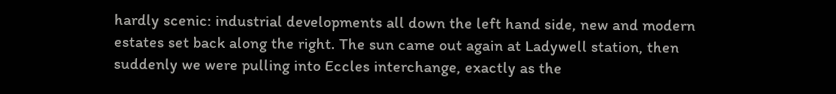hardly scenic: industrial developments all down the left hand side, new and modern estates set back along the right. The sun came out again at Ladywell station, then suddenly we were pulling into Eccles interchange, exactly as the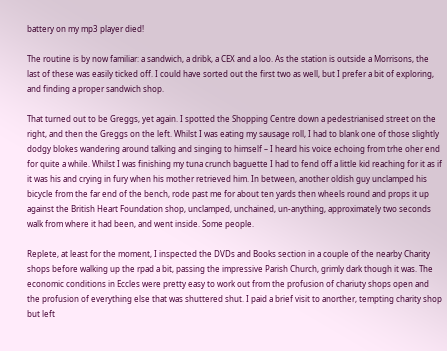battery on my mp3 player died!

The routine is by now familiar: a sandwich, a dribk, a CEX and a loo. As the station is outside a Morrisons, the last of these was easily ticked off. I could have sorted out the first two as well, but I prefer a bit of exploring, and finding a proper sandwich shop.

That turned out to be Greggs, yet again. I spotted the Shopping Centre down a pedestrianised street on the right, and then the Greggs on the left. Whilst I was eating my sausage roll, I had to blank one of those slightly dodgy blokes wandering around talking and singing to himself – I heard his voice echoing from trhe oher end for quite a while. Whilst I was finishing my tuna crunch baguette I had to fend off a little kid reaching for it as if it was his and crying in fury when his mother retrieved him. In between, another oldish guy unclamped his bicycle from the far end of the bench, rode past me for about ten yards then wheels round and props it up against the British Heart Foundation shop, unclamped, unchained, un-anything, approximately two seconds walk from where it had been, and went inside. Some people.

Replete, at least for the moment, I inspected the DVDs and Books section in a couple of the nearby Charity shops before walking up the rpad a bit, passing the impressive Parish Church, grimly dark though it was. The economic conditions in Eccles were pretty easy to work out from the profusion of chariuty shops open and the profusion of everything else that was shuttered shut. I paid a brief visit to anorther, tempting charity shop but left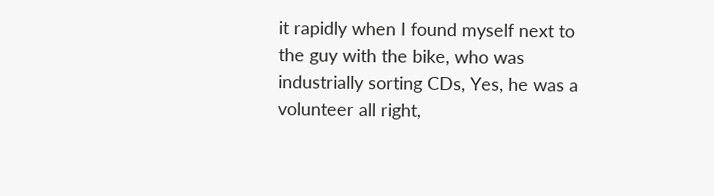it rapidly when I found myself next to the guy with the bike, who was industrially sorting CDs, Yes, he was a volunteer all right,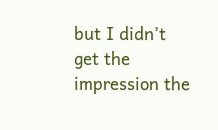but I didn’t get the impression the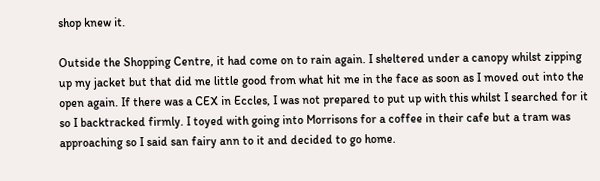shop knew it.

Outside the Shopping Centre, it had come on to rain again. I sheltered under a canopy whilst zipping up my jacket but that did me little good from what hit me in the face as soon as I moved out into the open again. If there was a CEX in Eccles, I was not prepared to put up with this whilst I searched for it so I backtracked firmly. I toyed with going into Morrisons for a coffee in their cafe but a tram was approaching so I said san fairy ann to it and decided to go home.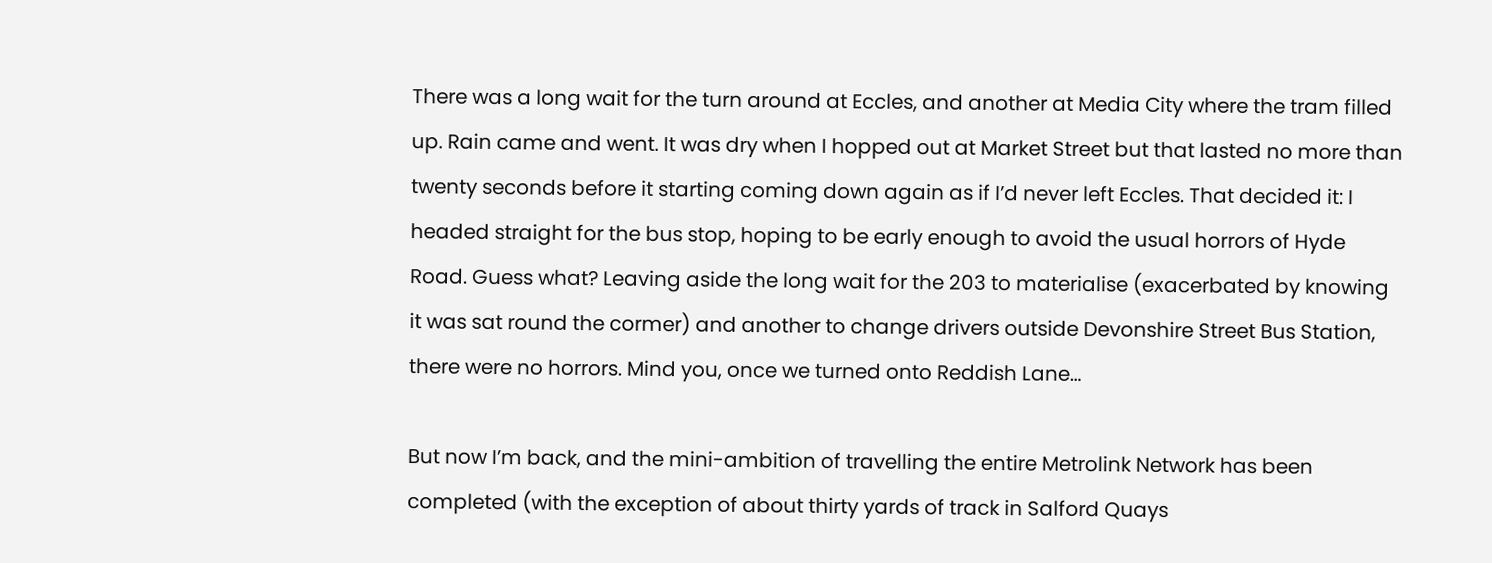There was a long wait for the turn around at Eccles, and another at Media City where the tram filled up. Rain came and went. It was dry when I hopped out at Market Street but that lasted no more than twenty seconds before it starting coming down again as if I’d never left Eccles. That decided it: I headed straight for the bus stop, hoping to be early enough to avoid the usual horrors of Hyde Road. Guess what? Leaving aside the long wait for the 203 to materialise (exacerbated by knowing it was sat round the cormer) and another to change drivers outside Devonshire Street Bus Station, there were no horrors. Mind you, once we turned onto Reddish Lane…

But now I’m back, and the mini-ambition of travelling the entire Metrolink Network has been completed (with the exception of about thirty yards of track in Salford Quays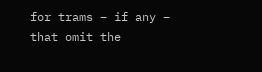for trams – if any – that omit the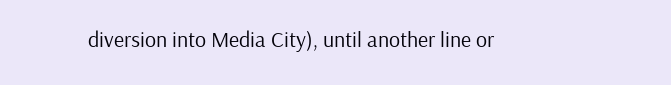diversion into Media City), until another line or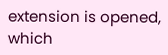extension is opened, which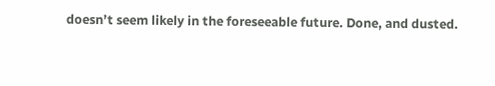doesn’t seem likely in the foreseeable future. Done, and dusted.